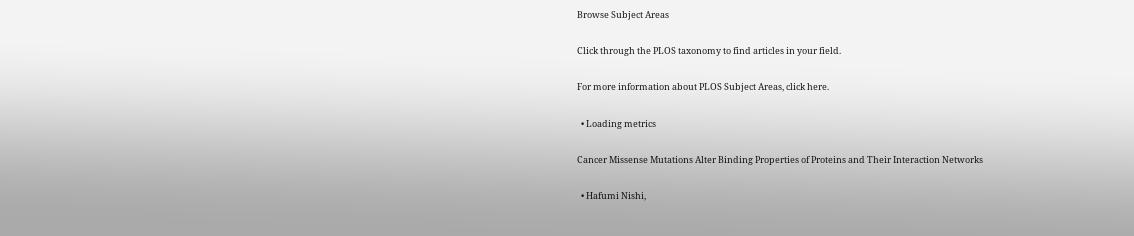Browse Subject Areas

Click through the PLOS taxonomy to find articles in your field.

For more information about PLOS Subject Areas, click here.

  • Loading metrics

Cancer Missense Mutations Alter Binding Properties of Proteins and Their Interaction Networks

  • Hafumi Nishi,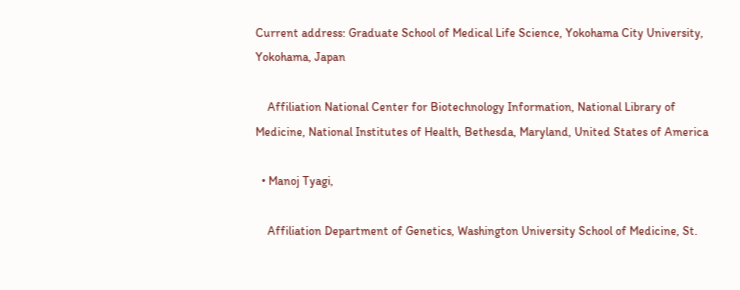Current address: Graduate School of Medical Life Science, Yokohama City University, Yokohama, Japan

    Affiliation National Center for Biotechnology Information, National Library of Medicine, National Institutes of Health, Bethesda, Maryland, United States of America

  • Manoj Tyagi,

    Affiliation Department of Genetics, Washington University School of Medicine, St.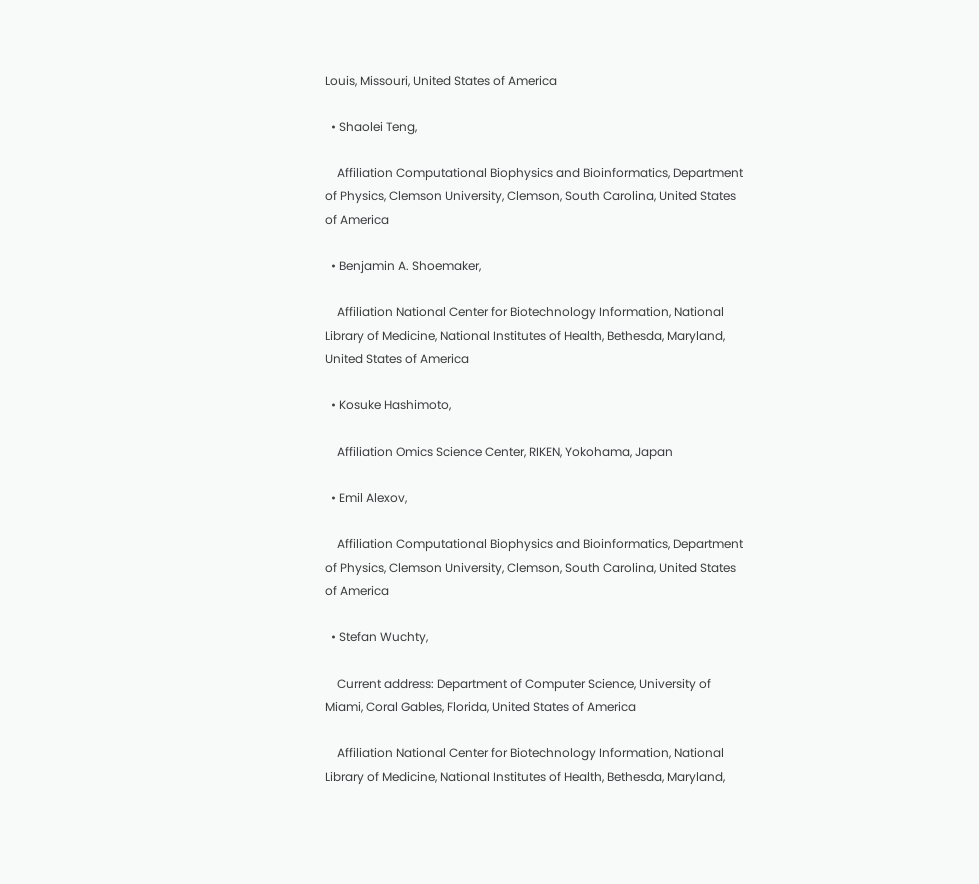Louis, Missouri, United States of America

  • Shaolei Teng,

    Affiliation Computational Biophysics and Bioinformatics, Department of Physics, Clemson University, Clemson, South Carolina, United States of America

  • Benjamin A. Shoemaker,

    Affiliation National Center for Biotechnology Information, National Library of Medicine, National Institutes of Health, Bethesda, Maryland, United States of America

  • Kosuke Hashimoto,

    Affiliation Omics Science Center, RIKEN, Yokohama, Japan

  • Emil Alexov,

    Affiliation Computational Biophysics and Bioinformatics, Department of Physics, Clemson University, Clemson, South Carolina, United States of America

  • Stefan Wuchty,

    Current address: Department of Computer Science, University of Miami, Coral Gables, Florida, United States of America

    Affiliation National Center for Biotechnology Information, National Library of Medicine, National Institutes of Health, Bethesda, Maryland,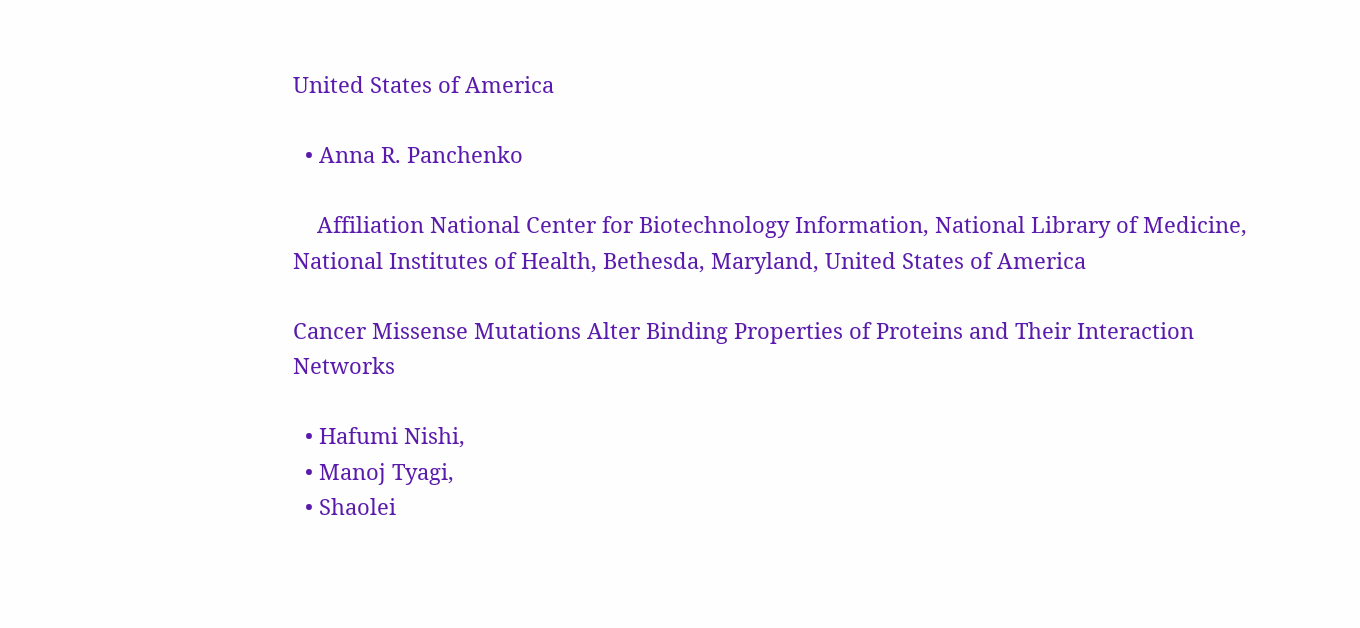United States of America

  • Anna R. Panchenko

    Affiliation National Center for Biotechnology Information, National Library of Medicine, National Institutes of Health, Bethesda, Maryland, United States of America

Cancer Missense Mutations Alter Binding Properties of Proteins and Their Interaction Networks

  • Hafumi Nishi,
  • Manoj Tyagi,
  • Shaolei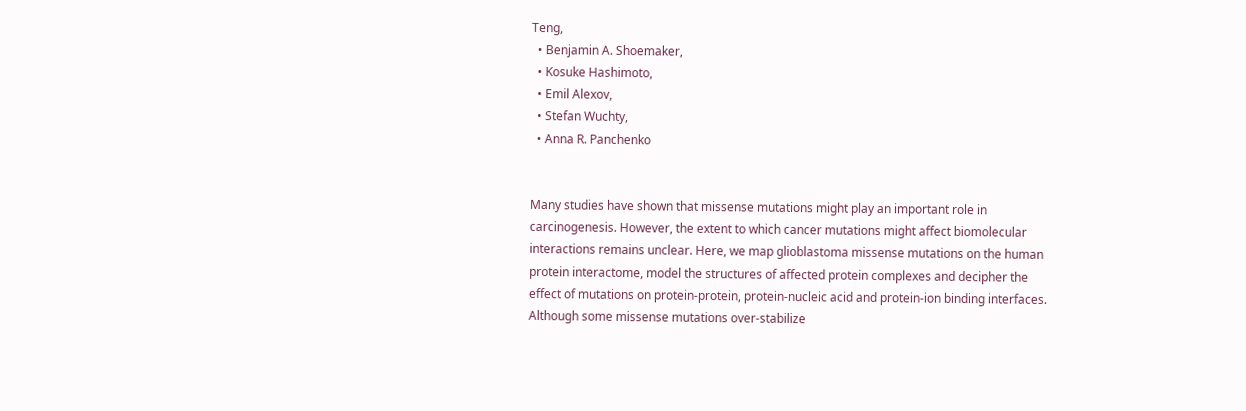Teng,
  • Benjamin A. Shoemaker,
  • Kosuke Hashimoto,
  • Emil Alexov,
  • Stefan Wuchty,
  • Anna R. Panchenko


Many studies have shown that missense mutations might play an important role in carcinogenesis. However, the extent to which cancer mutations might affect biomolecular interactions remains unclear. Here, we map glioblastoma missense mutations on the human protein interactome, model the structures of affected protein complexes and decipher the effect of mutations on protein-protein, protein-nucleic acid and protein-ion binding interfaces. Although some missense mutations over-stabilize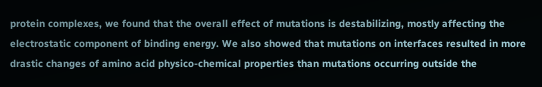protein complexes, we found that the overall effect of mutations is destabilizing, mostly affecting the electrostatic component of binding energy. We also showed that mutations on interfaces resulted in more drastic changes of amino acid physico-chemical properties than mutations occurring outside the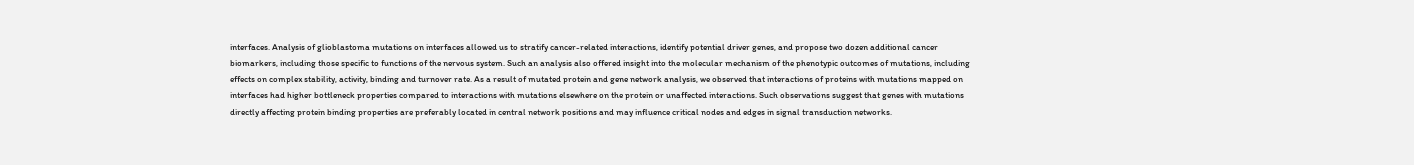interfaces. Analysis of glioblastoma mutations on interfaces allowed us to stratify cancer-related interactions, identify potential driver genes, and propose two dozen additional cancer biomarkers, including those specific to functions of the nervous system. Such an analysis also offered insight into the molecular mechanism of the phenotypic outcomes of mutations, including effects on complex stability, activity, binding and turnover rate. As a result of mutated protein and gene network analysis, we observed that interactions of proteins with mutations mapped on interfaces had higher bottleneck properties compared to interactions with mutations elsewhere on the protein or unaffected interactions. Such observations suggest that genes with mutations directly affecting protein binding properties are preferably located in central network positions and may influence critical nodes and edges in signal transduction networks.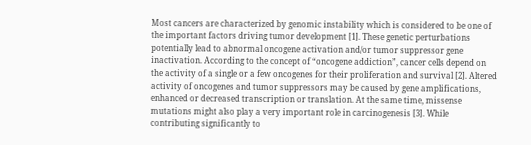Most cancers are characterized by genomic instability which is considered to be one of the important factors driving tumor development [1]. These genetic perturbations potentially lead to abnormal oncogene activation and/or tumor suppressor gene inactivation. According to the concept of “oncogene addiction”, cancer cells depend on the activity of a single or a few oncogenes for their proliferation and survival [2]. Altered activity of oncogenes and tumor suppressors may be caused by gene amplifications, enhanced or decreased transcription or translation. At the same time, missense mutations might also play a very important role in carcinogenesis [3]. While contributing significantly to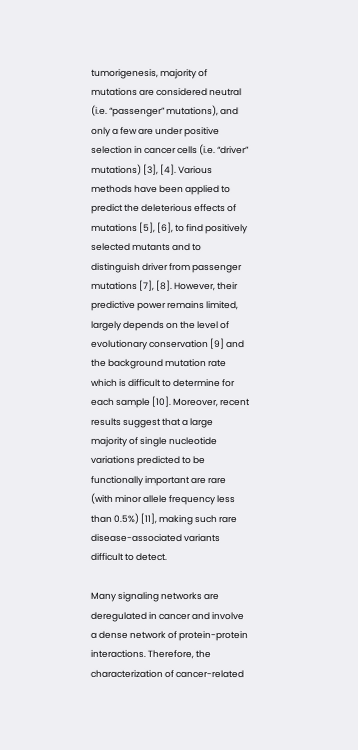tumorigenesis, majority of mutations are considered neutral (i.e. “passenger” mutations), and only a few are under positive selection in cancer cells (i.e. “driver” mutations) [3], [4]. Various methods have been applied to predict the deleterious effects of mutations [5], [6], to find positively selected mutants and to distinguish driver from passenger mutations [7], [8]. However, their predictive power remains limited, largely depends on the level of evolutionary conservation [9] and the background mutation rate which is difficult to determine for each sample [10]. Moreover, recent results suggest that a large majority of single nucleotide variations predicted to be functionally important are rare (with minor allele frequency less than 0.5%) [11], making such rare disease-associated variants difficult to detect.

Many signaling networks are deregulated in cancer and involve a dense network of protein-protein interactions. Therefore, the characterization of cancer-related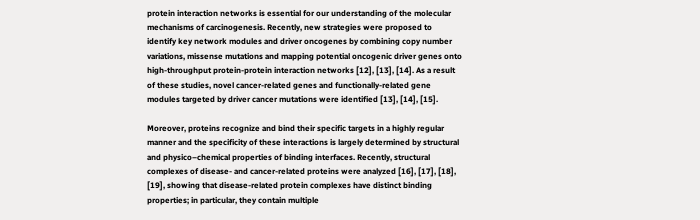protein interaction networks is essential for our understanding of the molecular mechanisms of carcinogenesis. Recently, new strategies were proposed to identify key network modules and driver oncogenes by combining copy number variations, missense mutations and mapping potential oncogenic driver genes onto high-throughput protein-protein interaction networks [12], [13], [14]. As a result of these studies, novel cancer-related genes and functionally-related gene modules targeted by driver cancer mutations were identified [13], [14], [15].

Moreover, proteins recognize and bind their specific targets in a highly regular manner and the specificity of these interactions is largely determined by structural and physico–chemical properties of binding interfaces. Recently, structural complexes of disease- and cancer-related proteins were analyzed [16], [17], [18], [19], showing that disease-related protein complexes have distinct binding properties; in particular, they contain multiple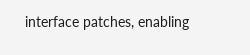interface patches, enabling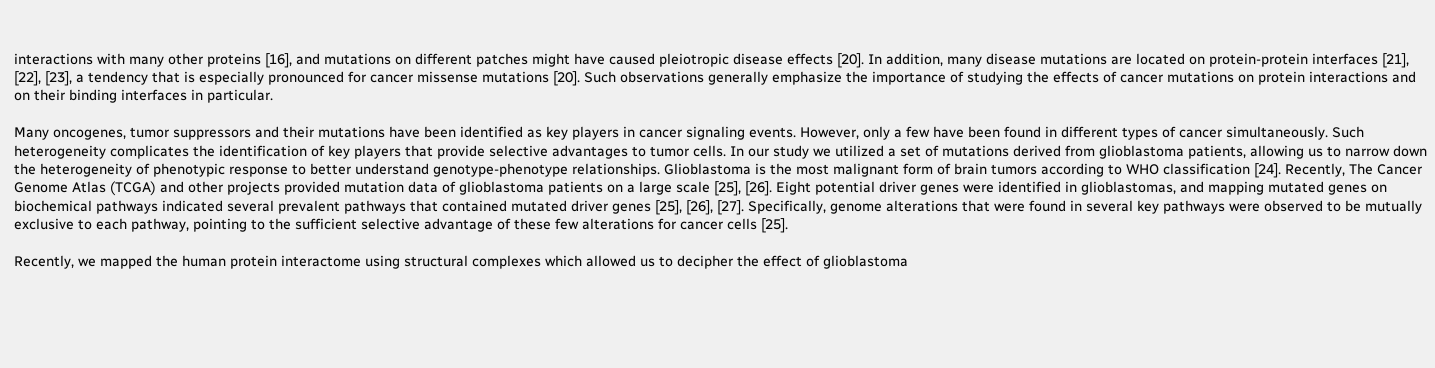interactions with many other proteins [16], and mutations on different patches might have caused pleiotropic disease effects [20]. In addition, many disease mutations are located on protein-protein interfaces [21], [22], [23], a tendency that is especially pronounced for cancer missense mutations [20]. Such observations generally emphasize the importance of studying the effects of cancer mutations on protein interactions and on their binding interfaces in particular.

Many oncogenes, tumor suppressors and their mutations have been identified as key players in cancer signaling events. However, only a few have been found in different types of cancer simultaneously. Such heterogeneity complicates the identification of key players that provide selective advantages to tumor cells. In our study we utilized a set of mutations derived from glioblastoma patients, allowing us to narrow down the heterogeneity of phenotypic response to better understand genotype-phenotype relationships. Glioblastoma is the most malignant form of brain tumors according to WHO classification [24]. Recently, The Cancer Genome Atlas (TCGA) and other projects provided mutation data of glioblastoma patients on a large scale [25], [26]. Eight potential driver genes were identified in glioblastomas, and mapping mutated genes on biochemical pathways indicated several prevalent pathways that contained mutated driver genes [25], [26], [27]. Specifically, genome alterations that were found in several key pathways were observed to be mutually exclusive to each pathway, pointing to the sufficient selective advantage of these few alterations for cancer cells [25].

Recently, we mapped the human protein interactome using structural complexes which allowed us to decipher the effect of glioblastoma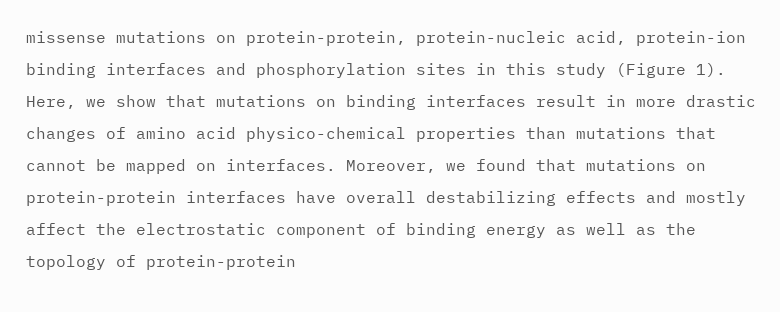missense mutations on protein-protein, protein-nucleic acid, protein-ion binding interfaces and phosphorylation sites in this study (Figure 1). Here, we show that mutations on binding interfaces result in more drastic changes of amino acid physico-chemical properties than mutations that cannot be mapped on interfaces. Moreover, we found that mutations on protein-protein interfaces have overall destabilizing effects and mostly affect the electrostatic component of binding energy as well as the topology of protein-protein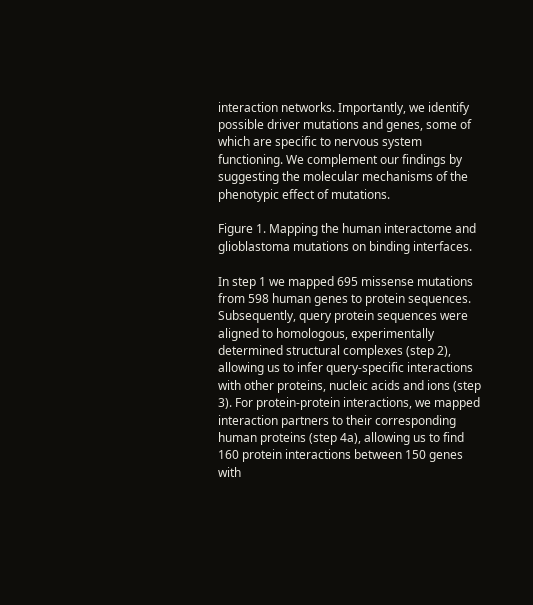interaction networks. Importantly, we identify possible driver mutations and genes, some of which are specific to nervous system functioning. We complement our findings by suggesting the molecular mechanisms of the phenotypic effect of mutations.

Figure 1. Mapping the human interactome and glioblastoma mutations on binding interfaces.

In step 1 we mapped 695 missense mutations from 598 human genes to protein sequences. Subsequently, query protein sequences were aligned to homologous, experimentally determined structural complexes (step 2), allowing us to infer query-specific interactions with other proteins, nucleic acids and ions (step 3). For protein-protein interactions, we mapped interaction partners to their corresponding human proteins (step 4a), allowing us to find 160 protein interactions between 150 genes with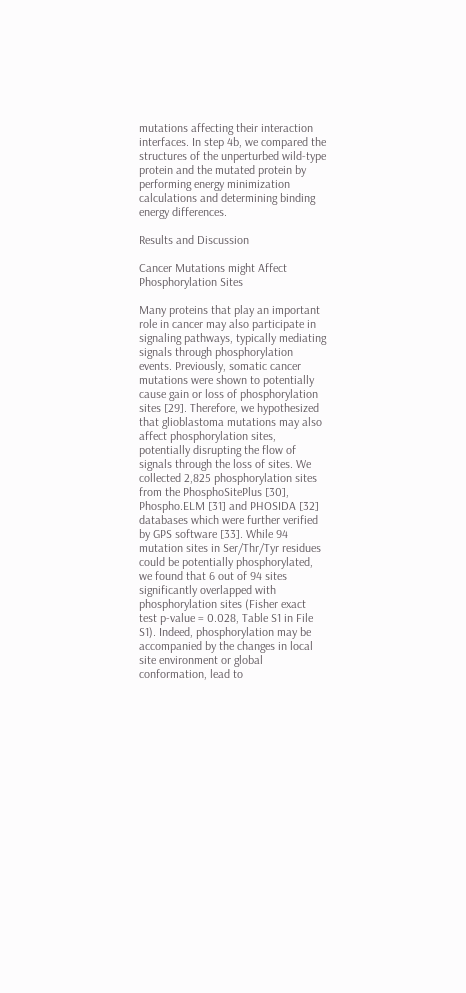mutations affecting their interaction interfaces. In step 4b, we compared the structures of the unperturbed wild-type protein and the mutated protein by performing energy minimization calculations and determining binding energy differences.

Results and Discussion

Cancer Mutations might Affect Phosphorylation Sites

Many proteins that play an important role in cancer may also participate in signaling pathways, typically mediating signals through phosphorylation events. Previously, somatic cancer mutations were shown to potentially cause gain or loss of phosphorylation sites [29]. Therefore, we hypothesized that glioblastoma mutations may also affect phosphorylation sites, potentially disrupting the flow of signals through the loss of sites. We collected 2,825 phosphorylation sites from the PhosphoSitePlus [30], Phospho.ELM [31] and PHOSIDA [32] databases which were further verified by GPS software [33]. While 94 mutation sites in Ser/Thr/Tyr residues could be potentially phosphorylated, we found that 6 out of 94 sites significantly overlapped with phosphorylation sites (Fisher exact test p-value = 0.028, Table S1 in File S1). Indeed, phosphorylation may be accompanied by the changes in local site environment or global conformation, lead to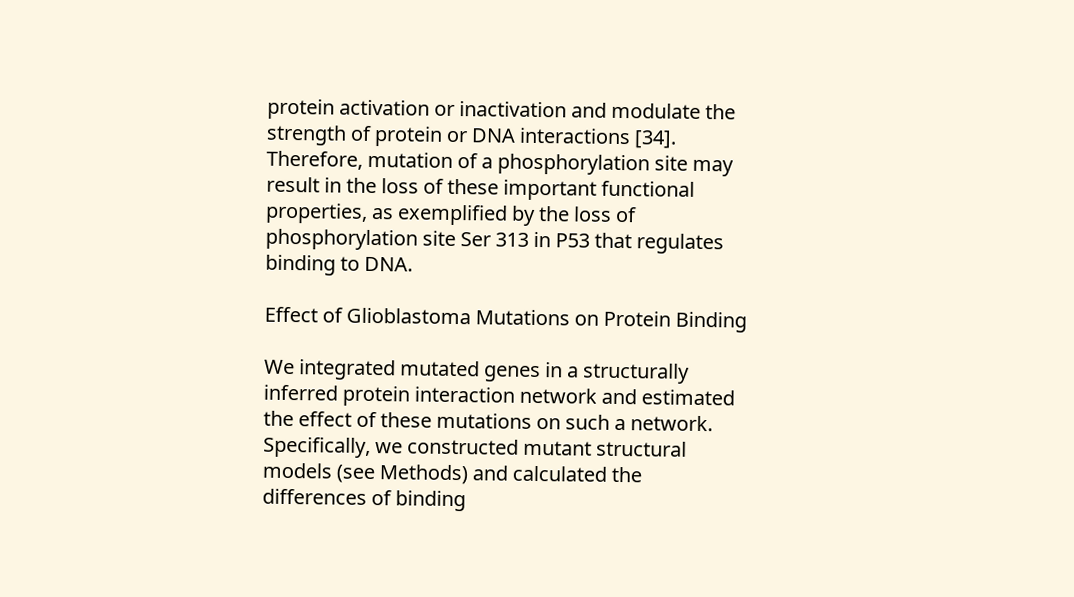protein activation or inactivation and modulate the strength of protein or DNA interactions [34]. Therefore, mutation of a phosphorylation site may result in the loss of these important functional properties, as exemplified by the loss of phosphorylation site Ser 313 in P53 that regulates binding to DNA.

Effect of Glioblastoma Mutations on Protein Binding

We integrated mutated genes in a structurally inferred protein interaction network and estimated the effect of these mutations on such a network. Specifically, we constructed mutant structural models (see Methods) and calculated the differences of binding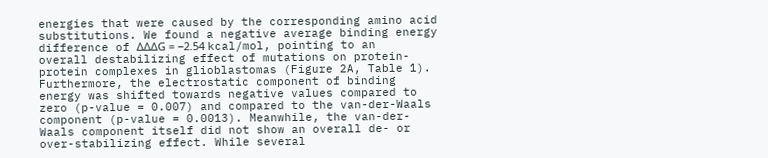energies that were caused by the corresponding amino acid substitutions. We found a negative average binding energy difference of ΔΔΔG = −2.54 kcal/mol, pointing to an overall destabilizing effect of mutations on protein-protein complexes in glioblastomas (Figure 2A, Table 1). Furthermore, the electrostatic component of binding energy was shifted towards negative values compared to zero (p-value = 0.007) and compared to the van-der-Waals component (p-value = 0.0013). Meanwhile, the van-der-Waals component itself did not show an overall de- or over-stabilizing effect. While several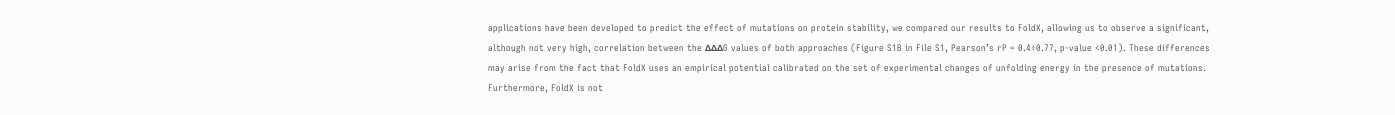applications have been developed to predict the effect of mutations on protein stability, we compared our results to FoldX, allowing us to observe a significant, although not very high, correlation between the ΔΔΔG values of both approaches (Figure S1B in File S1, Pearson’s rP = 0.4÷0.77, p-value <0.01). These differences may arise from the fact that FoldX uses an empirical potential calibrated on the set of experimental changes of unfolding energy in the presence of mutations. Furthermore, FoldX is not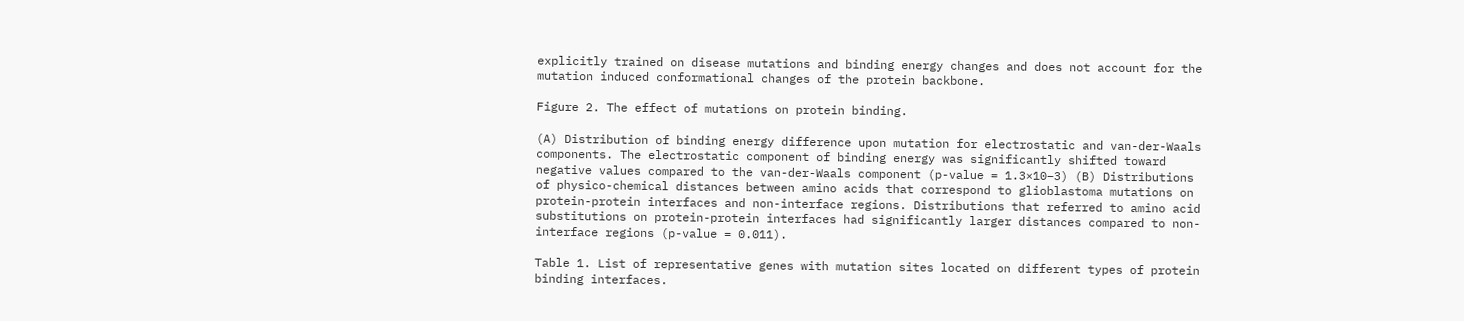explicitly trained on disease mutations and binding energy changes and does not account for the mutation induced conformational changes of the protein backbone.

Figure 2. The effect of mutations on protein binding.

(A) Distribution of binding energy difference upon mutation for electrostatic and van-der-Waals components. The electrostatic component of binding energy was significantly shifted toward negative values compared to the van-der-Waals component (p-value = 1.3×10−3) (B) Distributions of physico-chemical distances between amino acids that correspond to glioblastoma mutations on protein-protein interfaces and non-interface regions. Distributions that referred to amino acid substitutions on protein-protein interfaces had significantly larger distances compared to non-interface regions (p-value = 0.011).

Table 1. List of representative genes with mutation sites located on different types of protein binding interfaces.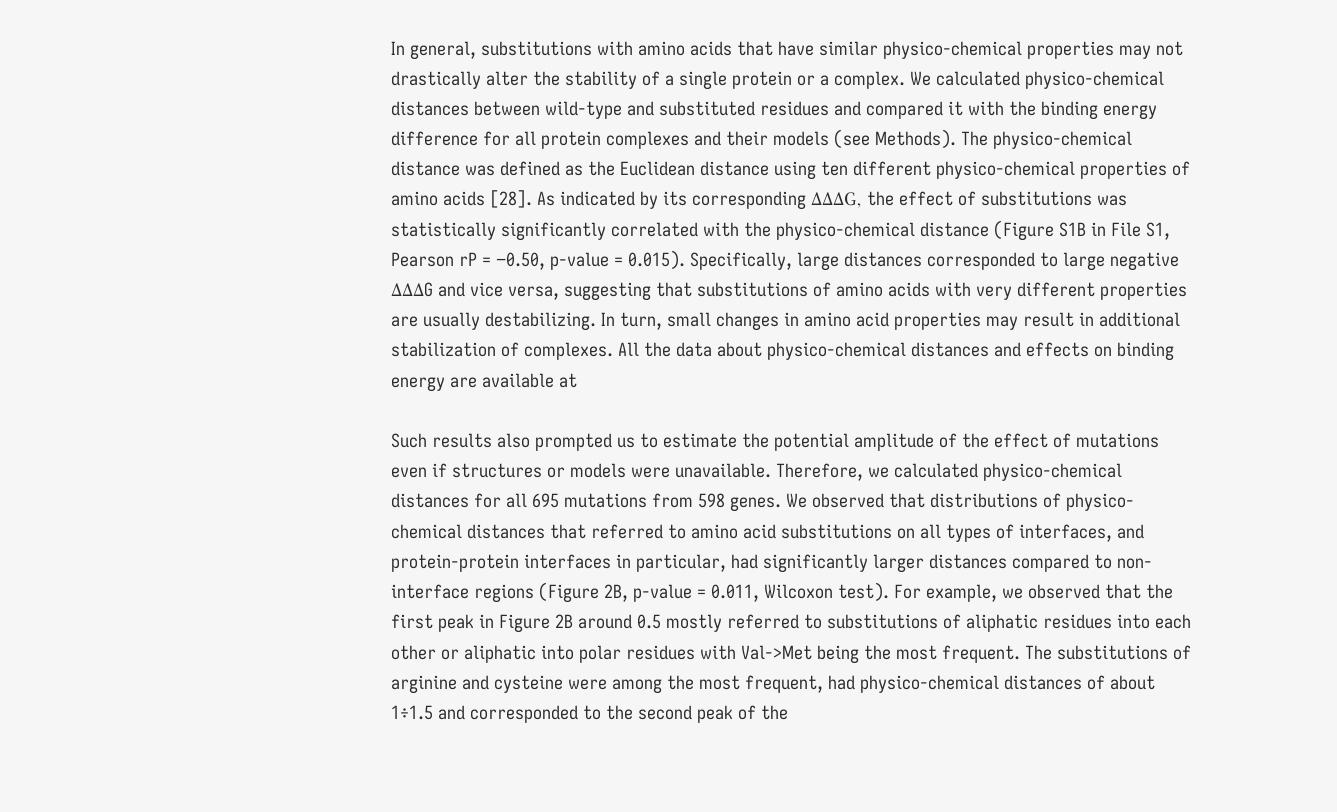In general, substitutions with amino acids that have similar physico-chemical properties may not drastically alter the stability of a single protein or a complex. We calculated physico-chemical distances between wild-type and substituted residues and compared it with the binding energy difference for all protein complexes and their models (see Methods). The physico-chemical distance was defined as the Euclidean distance using ten different physico-chemical properties of amino acids [28]. As indicated by its corresponding ΔΔΔG, the effect of substitutions was statistically significantly correlated with the physico-chemical distance (Figure S1B in File S1, Pearson rP = −0.50, p-value = 0.015). Specifically, large distances corresponded to large negative ΔΔΔG and vice versa, suggesting that substitutions of amino acids with very different properties are usually destabilizing. In turn, small changes in amino acid properties may result in additional stabilization of complexes. All the data about physico-chemical distances and effects on binding energy are available at

Such results also prompted us to estimate the potential amplitude of the effect of mutations even if structures or models were unavailable. Therefore, we calculated physico-chemical distances for all 695 mutations from 598 genes. We observed that distributions of physico-chemical distances that referred to amino acid substitutions on all types of interfaces, and protein-protein interfaces in particular, had significantly larger distances compared to non-interface regions (Figure 2B, p-value = 0.011, Wilcoxon test). For example, we observed that the first peak in Figure 2B around 0.5 mostly referred to substitutions of aliphatic residues into each other or aliphatic into polar residues with Val->Met being the most frequent. The substitutions of arginine and cysteine were among the most frequent, had physico-chemical distances of about 1÷1.5 and corresponded to the second peak of the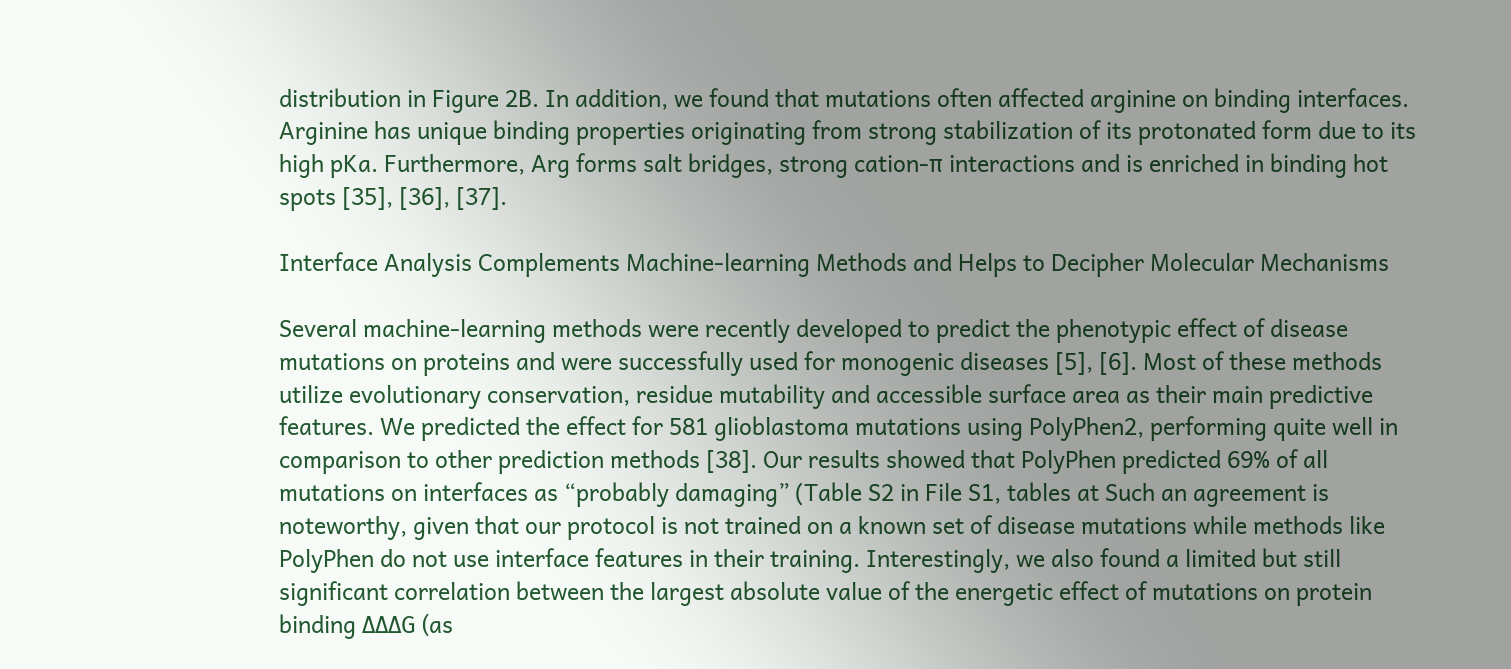distribution in Figure 2B. In addition, we found that mutations often affected arginine on binding interfaces. Arginine has unique binding properties originating from strong stabilization of its protonated form due to its high pKa. Furthermore, Arg forms salt bridges, strong cation-π interactions and is enriched in binding hot spots [35], [36], [37].

Interface Analysis Complements Machine-learning Methods and Helps to Decipher Molecular Mechanisms

Several machine-learning methods were recently developed to predict the phenotypic effect of disease mutations on proteins and were successfully used for monogenic diseases [5], [6]. Most of these methods utilize evolutionary conservation, residue mutability and accessible surface area as their main predictive features. We predicted the effect for 581 glioblastoma mutations using PolyPhen2, performing quite well in comparison to other prediction methods [38]. Our results showed that PolyPhen predicted 69% of all mutations on interfaces as “probably damaging” (Table S2 in File S1, tables at Such an agreement is noteworthy, given that our protocol is not trained on a known set of disease mutations while methods like PolyPhen do not use interface features in their training. Interestingly, we also found a limited but still significant correlation between the largest absolute value of the energetic effect of mutations on protein binding ΔΔΔG (as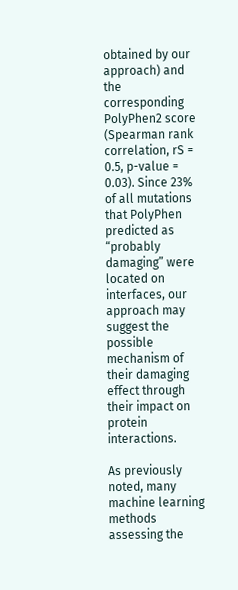obtained by our approach) and the corresponding PolyPhen2 score (Spearman rank correlation, rS = 0.5, p-value = 0.03). Since 23% of all mutations that PolyPhen predicted as “probably damaging” were located on interfaces, our approach may suggest the possible mechanism of their damaging effect through their impact on protein interactions.

As previously noted, many machine learning methods assessing the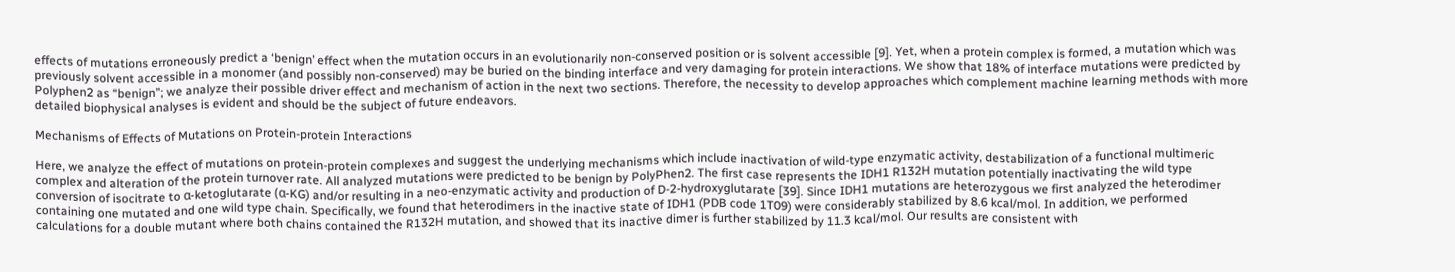effects of mutations erroneously predict a ‘benign’ effect when the mutation occurs in an evolutionarily non-conserved position or is solvent accessible [9]. Yet, when a protein complex is formed, a mutation which was previously solvent accessible in a monomer (and possibly non-conserved) may be buried on the binding interface and very damaging for protein interactions. We show that 18% of interface mutations were predicted by Polyphen2 as “benign”; we analyze their possible driver effect and mechanism of action in the next two sections. Therefore, the necessity to develop approaches which complement machine learning methods with more detailed biophysical analyses is evident and should be the subject of future endeavors.

Mechanisms of Effects of Mutations on Protein-protein Interactions

Here, we analyze the effect of mutations on protein-protein complexes and suggest the underlying mechanisms which include inactivation of wild-type enzymatic activity, destabilization of a functional multimeric complex and alteration of the protein turnover rate. All analyzed mutations were predicted to be benign by PolyPhen2. The first case represents the IDH1 R132H mutation potentially inactivating the wild type conversion of isocitrate to α-ketoglutarate (α-KG) and/or resulting in a neo-enzymatic activity and production of D-2-hydroxyglutarate [39]. Since IDH1 mutations are heterozygous we first analyzed the heterodimer containing one mutated and one wild type chain. Specifically, we found that heterodimers in the inactive state of IDH1 (PDB code 1T09) were considerably stabilized by 8.6 kcal/mol. In addition, we performed calculations for a double mutant where both chains contained the R132H mutation, and showed that its inactive dimer is further stabilized by 11.3 kcal/mol. Our results are consistent with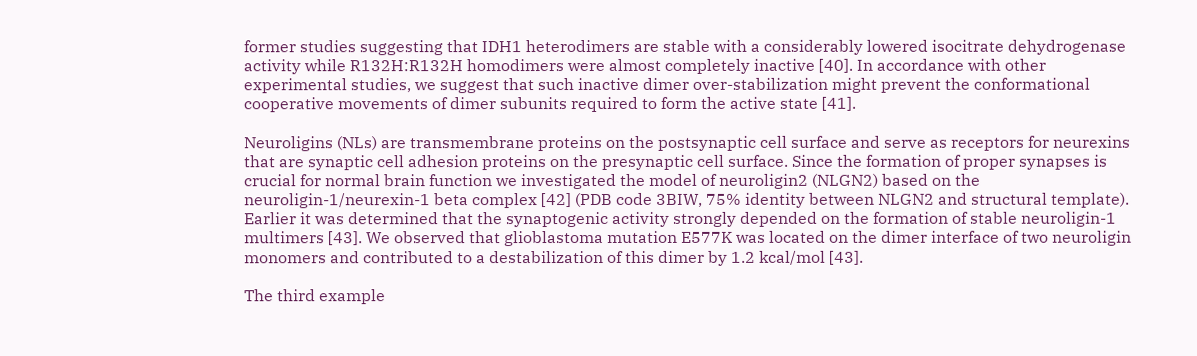former studies suggesting that IDH1 heterodimers are stable with a considerably lowered isocitrate dehydrogenase activity while R132H:R132H homodimers were almost completely inactive [40]. In accordance with other experimental studies, we suggest that such inactive dimer over-stabilization might prevent the conformational cooperative movements of dimer subunits required to form the active state [41].

Neuroligins (NLs) are transmembrane proteins on the postsynaptic cell surface and serve as receptors for neurexins that are synaptic cell adhesion proteins on the presynaptic cell surface. Since the formation of proper synapses is crucial for normal brain function we investigated the model of neuroligin2 (NLGN2) based on the neuroligin-1/neurexin-1 beta complex [42] (PDB code 3BIW, 75% identity between NLGN2 and structural template). Earlier it was determined that the synaptogenic activity strongly depended on the formation of stable neuroligin-1 multimers [43]. We observed that glioblastoma mutation E577K was located on the dimer interface of two neuroligin monomers and contributed to a destabilization of this dimer by 1.2 kcal/mol [43].

The third example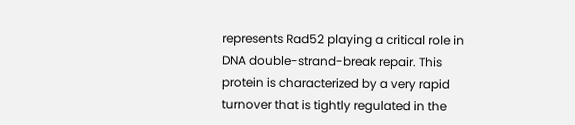represents Rad52 playing a critical role in DNA double-strand-break repair. This protein is characterized by a very rapid turnover that is tightly regulated in the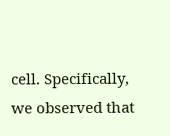cell. Specifically, we observed that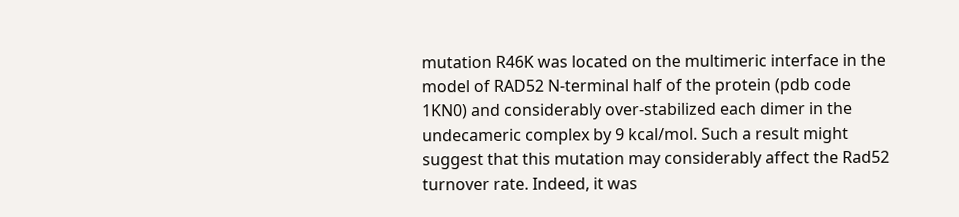mutation R46K was located on the multimeric interface in the model of RAD52 N-terminal half of the protein (pdb code 1KN0) and considerably over-stabilized each dimer in the undecameric complex by 9 kcal/mol. Such a result might suggest that this mutation may considerably affect the Rad52 turnover rate. Indeed, it was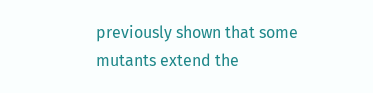previously shown that some mutants extend the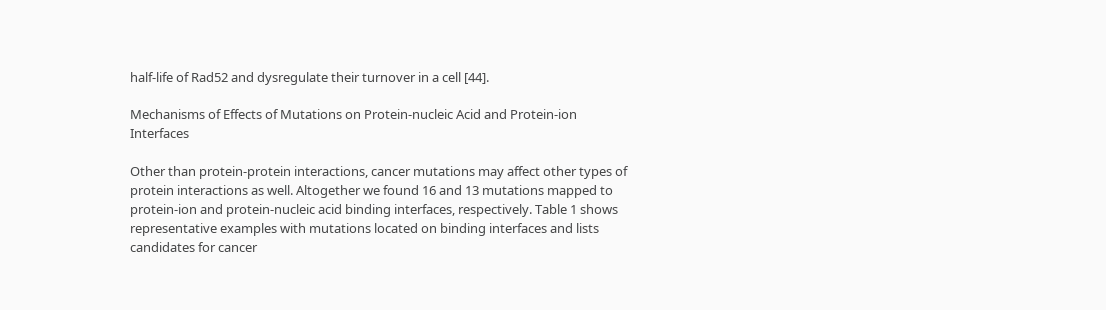half-life of Rad52 and dysregulate their turnover in a cell [44].

Mechanisms of Effects of Mutations on Protein-nucleic Acid and Protein-ion Interfaces

Other than protein-protein interactions, cancer mutations may affect other types of protein interactions as well. Altogether we found 16 and 13 mutations mapped to protein-ion and protein-nucleic acid binding interfaces, respectively. Table 1 shows representative examples with mutations located on binding interfaces and lists candidates for cancer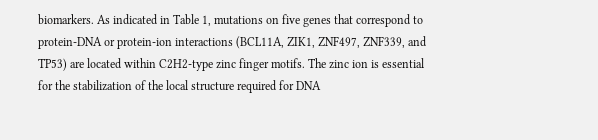biomarkers. As indicated in Table 1, mutations on five genes that correspond to protein-DNA or protein-ion interactions (BCL11A, ZIK1, ZNF497, ZNF339, and TP53) are located within C2H2-type zinc finger motifs. The zinc ion is essential for the stabilization of the local structure required for DNA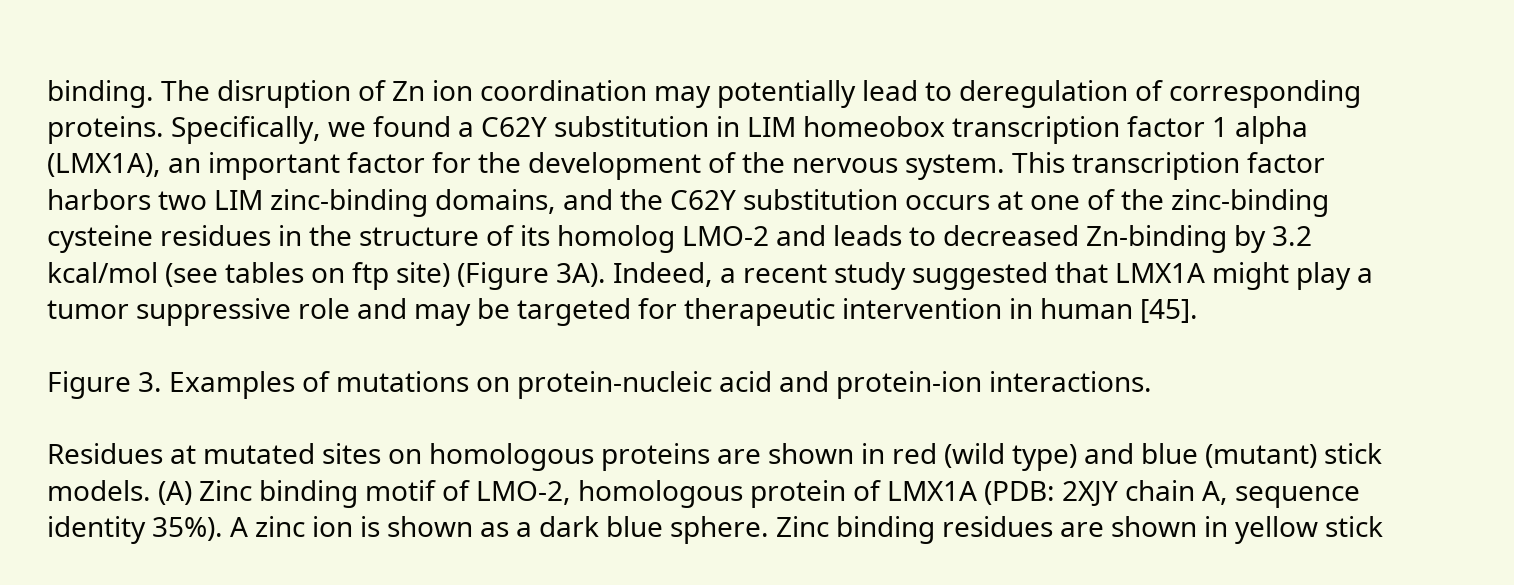binding. The disruption of Zn ion coordination may potentially lead to deregulation of corresponding proteins. Specifically, we found a C62Y substitution in LIM homeobox transcription factor 1 alpha (LMX1A), an important factor for the development of the nervous system. This transcription factor harbors two LIM zinc-binding domains, and the C62Y substitution occurs at one of the zinc-binding cysteine residues in the structure of its homolog LMO-2 and leads to decreased Zn-binding by 3.2 kcal/mol (see tables on ftp site) (Figure 3A). Indeed, a recent study suggested that LMX1A might play a tumor suppressive role and may be targeted for therapeutic intervention in human [45].

Figure 3. Examples of mutations on protein-nucleic acid and protein-ion interactions.

Residues at mutated sites on homologous proteins are shown in red (wild type) and blue (mutant) stick models. (A) Zinc binding motif of LMO-2, homologous protein of LMX1A (PDB: 2XJY chain A, sequence identity 35%). A zinc ion is shown as a dark blue sphere. Zinc binding residues are shown in yellow stick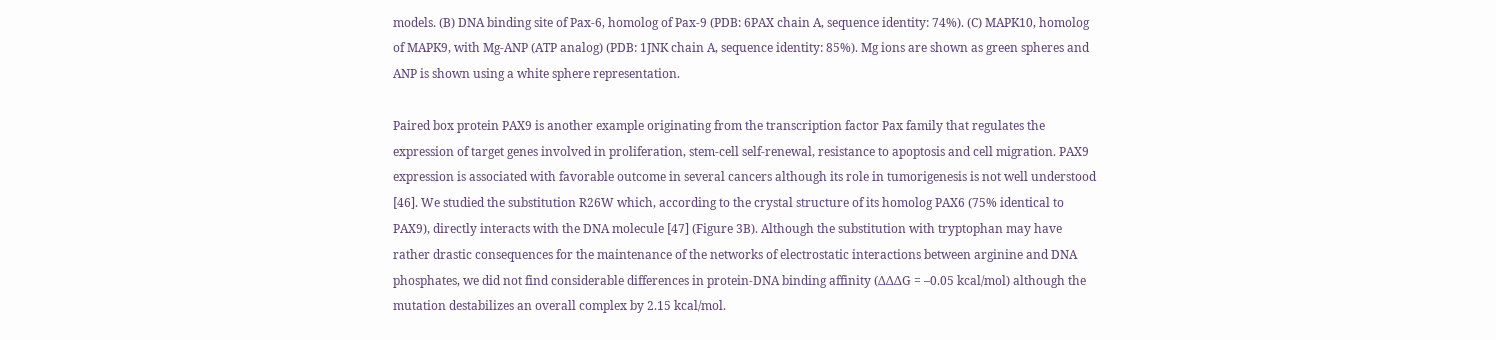models. (B) DNA binding site of Pax-6, homolog of Pax-9 (PDB: 6PAX chain A, sequence identity: 74%). (C) MAPK10, homolog of MAPK9, with Mg-ANP (ATP analog) (PDB: 1JNK chain A, sequence identity: 85%). Mg ions are shown as green spheres and ANP is shown using a white sphere representation.

Paired box protein PAX9 is another example originating from the transcription factor Pax family that regulates the expression of target genes involved in proliferation, stem-cell self-renewal, resistance to apoptosis and cell migration. PAX9 expression is associated with favorable outcome in several cancers although its role in tumorigenesis is not well understood [46]. We studied the substitution R26W which, according to the crystal structure of its homolog PAX6 (75% identical to PAX9), directly interacts with the DNA molecule [47] (Figure 3B). Although the substitution with tryptophan may have rather drastic consequences for the maintenance of the networks of electrostatic interactions between arginine and DNA phosphates, we did not find considerable differences in protein-DNA binding affinity (ΔΔΔG = –0.05 kcal/mol) although the mutation destabilizes an overall complex by 2.15 kcal/mol.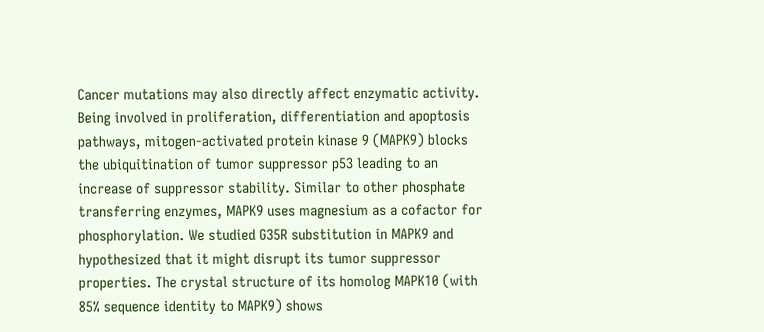Cancer mutations may also directly affect enzymatic activity. Being involved in proliferation, differentiation and apoptosis pathways, mitogen-activated protein kinase 9 (MAPK9) blocks the ubiquitination of tumor suppressor p53 leading to an increase of suppressor stability. Similar to other phosphate transferring enzymes, MAPK9 uses magnesium as a cofactor for phosphorylation. We studied G35R substitution in MAPK9 and hypothesized that it might disrupt its tumor suppressor properties. The crystal structure of its homolog MAPK10 (with 85% sequence identity to MAPK9) shows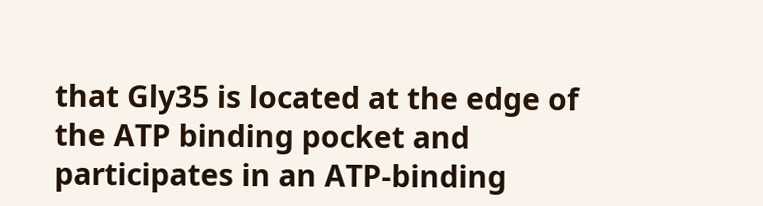that Gly35 is located at the edge of the ATP binding pocket and participates in an ATP-binding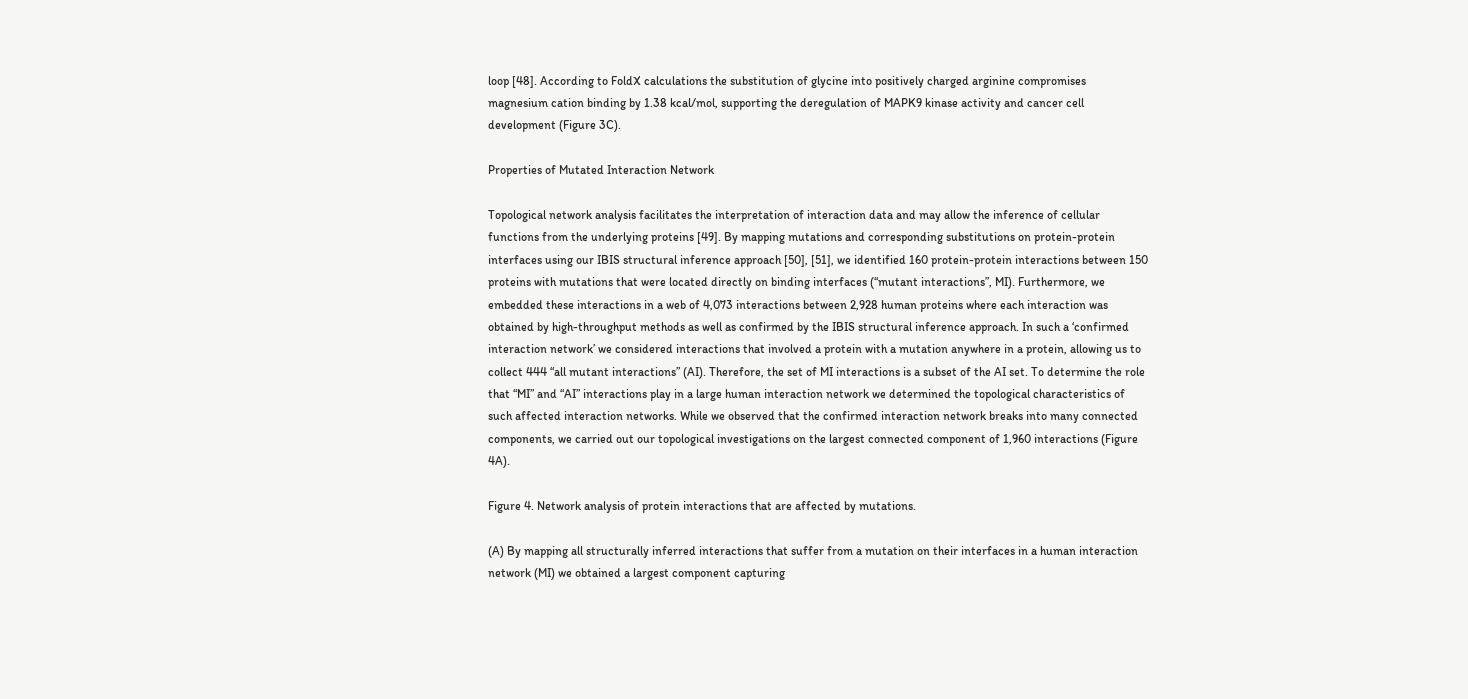loop [48]. According to FoldX calculations the substitution of glycine into positively charged arginine compromises magnesium cation binding by 1.38 kcal/mol, supporting the deregulation of MAPK9 kinase activity and cancer cell development (Figure 3C).

Properties of Mutated Interaction Network

Topological network analysis facilitates the interpretation of interaction data and may allow the inference of cellular functions from the underlying proteins [49]. By mapping mutations and corresponding substitutions on protein-protein interfaces using our IBIS structural inference approach [50], [51], we identified 160 protein-protein interactions between 150 proteins with mutations that were located directly on binding interfaces (“mutant interactions”, MI). Furthermore, we embedded these interactions in a web of 4,073 interactions between 2,928 human proteins where each interaction was obtained by high-throughput methods as well as confirmed by the IBIS structural inference approach. In such a ‘confirmed interaction network’ we considered interactions that involved a protein with a mutation anywhere in a protein, allowing us to collect 444 “all mutant interactions” (AI). Therefore, the set of MI interactions is a subset of the AI set. To determine the role that “MI” and “AI” interactions play in a large human interaction network we determined the topological characteristics of such affected interaction networks. While we observed that the confirmed interaction network breaks into many connected components, we carried out our topological investigations on the largest connected component of 1,960 interactions (Figure 4A).

Figure 4. Network analysis of protein interactions that are affected by mutations.

(A) By mapping all structurally inferred interactions that suffer from a mutation on their interfaces in a human interaction network (MI) we obtained a largest component capturing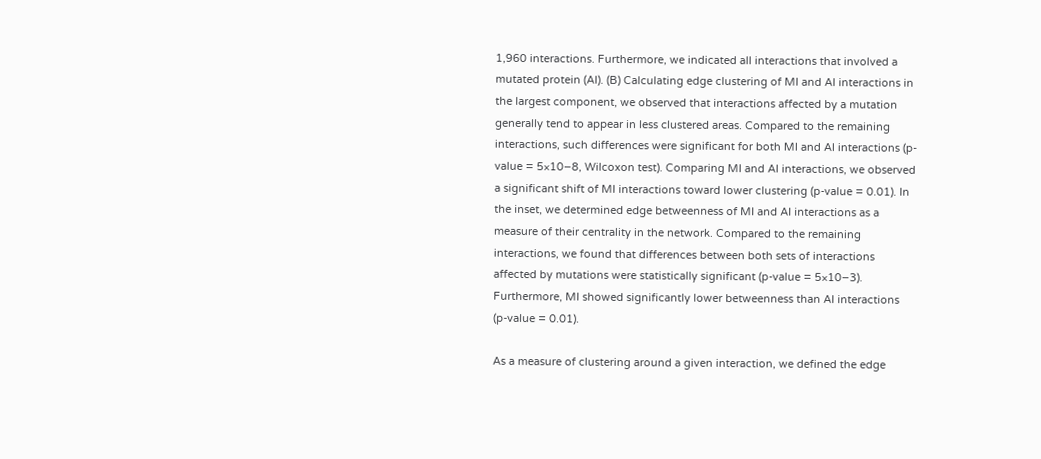1,960 interactions. Furthermore, we indicated all interactions that involved a mutated protein (AI). (B) Calculating edge clustering of MI and AI interactions in the largest component, we observed that interactions affected by a mutation generally tend to appear in less clustered areas. Compared to the remaining interactions, such differences were significant for both MI and AI interactions (p-value = 5×10−8, Wilcoxon test). Comparing MI and AI interactions, we observed a significant shift of MI interactions toward lower clustering (p-value = 0.01). In the inset, we determined edge betweenness of MI and AI interactions as a measure of their centrality in the network. Compared to the remaining interactions, we found that differences between both sets of interactions affected by mutations were statistically significant (p-value = 5×10−3). Furthermore, MI showed significantly lower betweenness than AI interactions (p-value = 0.01).

As a measure of clustering around a given interaction, we defined the edge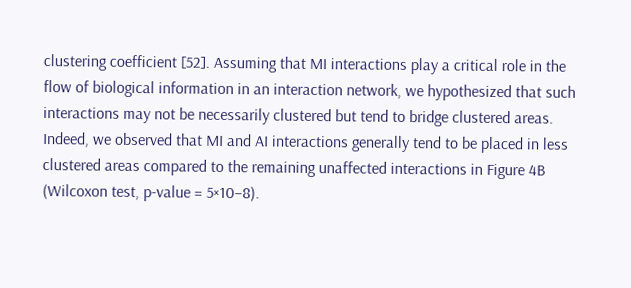clustering coefficient [52]. Assuming that MI interactions play a critical role in the flow of biological information in an interaction network, we hypothesized that such interactions may not be necessarily clustered but tend to bridge clustered areas. Indeed, we observed that MI and AI interactions generally tend to be placed in less clustered areas compared to the remaining unaffected interactions in Figure 4B (Wilcoxon test, p-value = 5×10−8).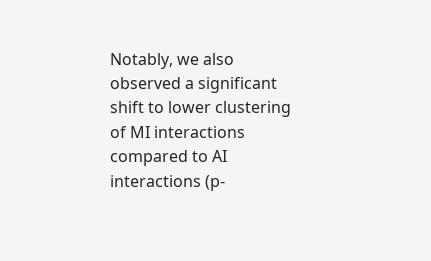Notably, we also observed a significant shift to lower clustering of MI interactions compared to AI interactions (p-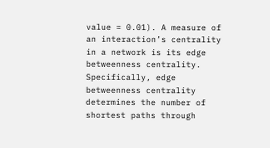value = 0.01). A measure of an interaction’s centrality in a network is its edge betweenness centrality. Specifically, edge betweenness centrality determines the number of shortest paths through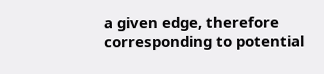a given edge, therefore corresponding to potential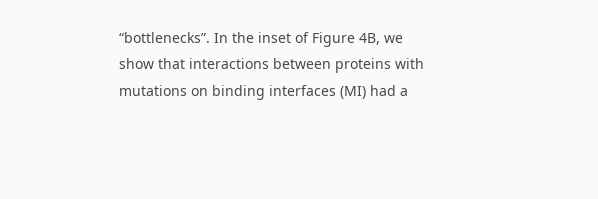“bottlenecks”. In the inset of Figure 4B, we show that interactions between proteins with mutations on binding interfaces (MI) had a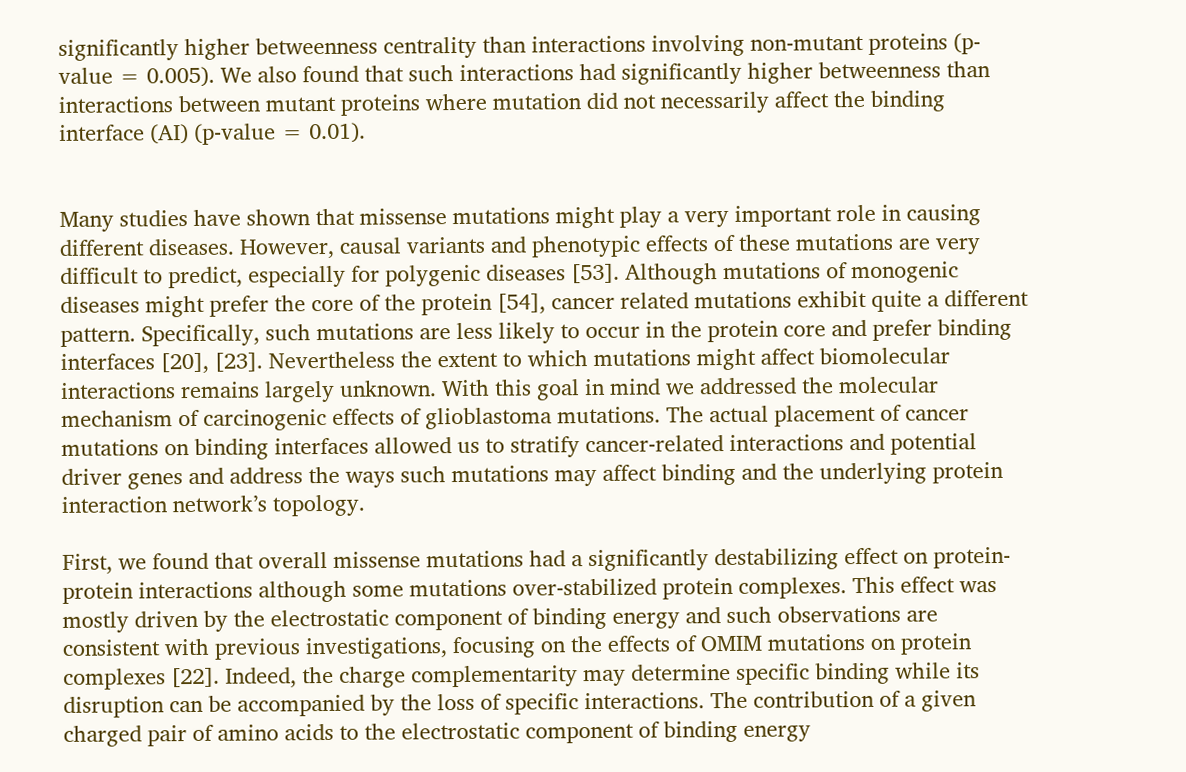significantly higher betweenness centrality than interactions involving non-mutant proteins (p-value = 0.005). We also found that such interactions had significantly higher betweenness than interactions between mutant proteins where mutation did not necessarily affect the binding interface (AI) (p-value = 0.01).


Many studies have shown that missense mutations might play a very important role in causing different diseases. However, causal variants and phenotypic effects of these mutations are very difficult to predict, especially for polygenic diseases [53]. Although mutations of monogenic diseases might prefer the core of the protein [54], cancer related mutations exhibit quite a different pattern. Specifically, such mutations are less likely to occur in the protein core and prefer binding interfaces [20], [23]. Nevertheless the extent to which mutations might affect biomolecular interactions remains largely unknown. With this goal in mind we addressed the molecular mechanism of carcinogenic effects of glioblastoma mutations. The actual placement of cancer mutations on binding interfaces allowed us to stratify cancer-related interactions and potential driver genes and address the ways such mutations may affect binding and the underlying protein interaction network’s topology.

First, we found that overall missense mutations had a significantly destabilizing effect on protein-protein interactions although some mutations over-stabilized protein complexes. This effect was mostly driven by the electrostatic component of binding energy and such observations are consistent with previous investigations, focusing on the effects of OMIM mutations on protein complexes [22]. Indeed, the charge complementarity may determine specific binding while its disruption can be accompanied by the loss of specific interactions. The contribution of a given charged pair of amino acids to the electrostatic component of binding energy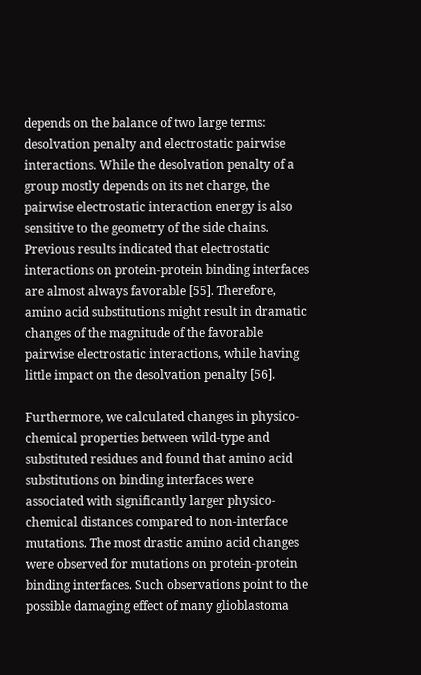depends on the balance of two large terms: desolvation penalty and electrostatic pairwise interactions. While the desolvation penalty of a group mostly depends on its net charge, the pairwise electrostatic interaction energy is also sensitive to the geometry of the side chains. Previous results indicated that electrostatic interactions on protein-protein binding interfaces are almost always favorable [55]. Therefore, amino acid substitutions might result in dramatic changes of the magnitude of the favorable pairwise electrostatic interactions, while having little impact on the desolvation penalty [56].

Furthermore, we calculated changes in physico-chemical properties between wild-type and substituted residues and found that amino acid substitutions on binding interfaces were associated with significantly larger physico-chemical distances compared to non-interface mutations. The most drastic amino acid changes were observed for mutations on protein-protein binding interfaces. Such observations point to the possible damaging effect of many glioblastoma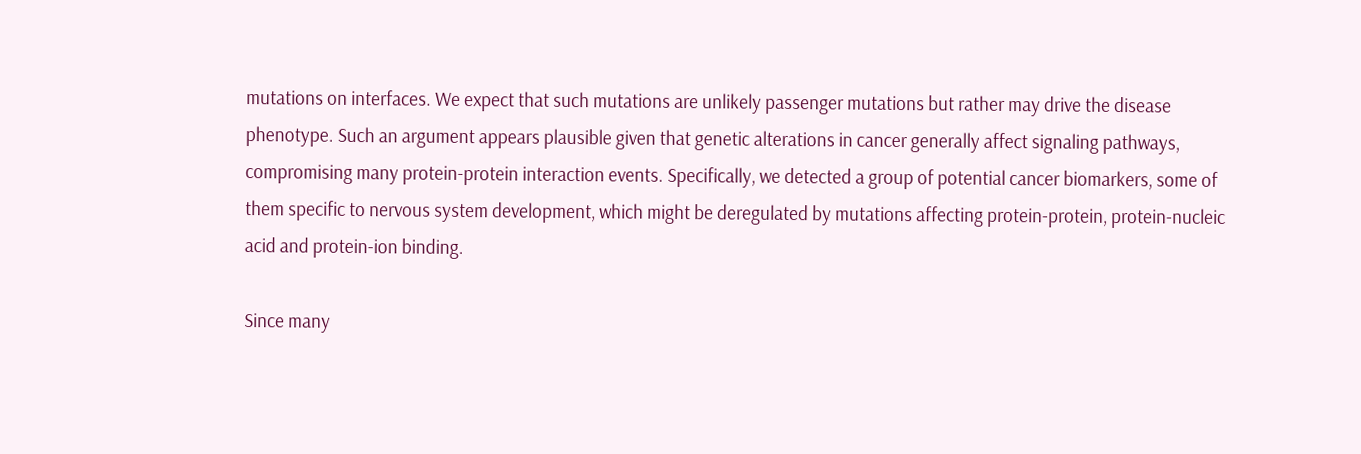mutations on interfaces. We expect that such mutations are unlikely passenger mutations but rather may drive the disease phenotype. Such an argument appears plausible given that genetic alterations in cancer generally affect signaling pathways, compromising many protein-protein interaction events. Specifically, we detected a group of potential cancer biomarkers, some of them specific to nervous system development, which might be deregulated by mutations affecting protein-protein, protein-nucleic acid and protein-ion binding.

Since many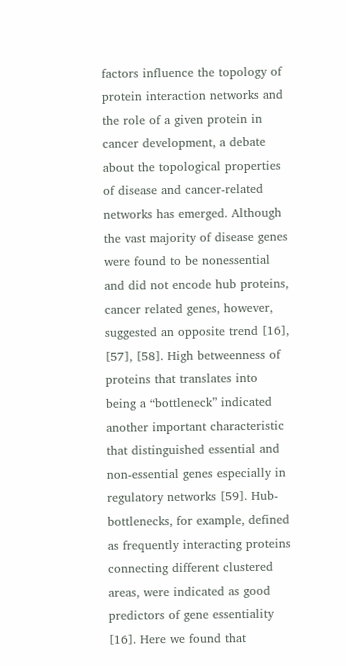factors influence the topology of protein interaction networks and the role of a given protein in cancer development, a debate about the topological properties of disease and cancer-related networks has emerged. Although the vast majority of disease genes were found to be nonessential and did not encode hub proteins, cancer related genes, however, suggested an opposite trend [16], [57], [58]. High betweenness of proteins that translates into being a “bottleneck” indicated another important characteristic that distinguished essential and non-essential genes especially in regulatory networks [59]. Hub-bottlenecks, for example, defined as frequently interacting proteins connecting different clustered areas, were indicated as good predictors of gene essentiality [16]. Here we found that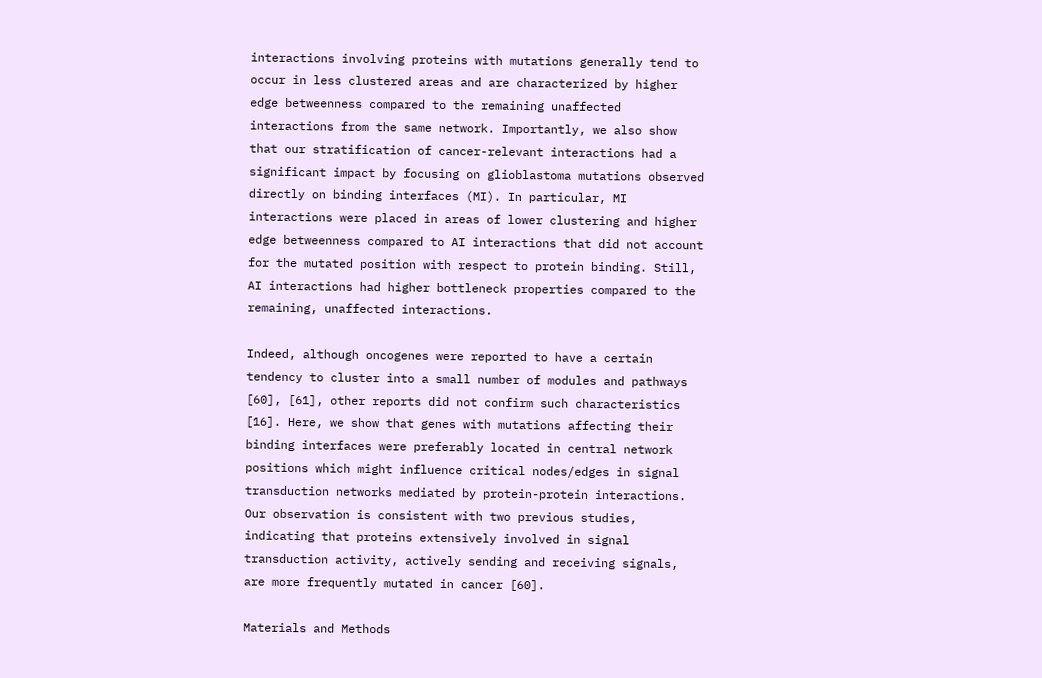interactions involving proteins with mutations generally tend to occur in less clustered areas and are characterized by higher edge betweenness compared to the remaining unaffected interactions from the same network. Importantly, we also show that our stratification of cancer-relevant interactions had a significant impact by focusing on glioblastoma mutations observed directly on binding interfaces (MI). In particular, MI interactions were placed in areas of lower clustering and higher edge betweenness compared to AI interactions that did not account for the mutated position with respect to protein binding. Still, AI interactions had higher bottleneck properties compared to the remaining, unaffected interactions.

Indeed, although oncogenes were reported to have a certain tendency to cluster into a small number of modules and pathways [60], [61], other reports did not confirm such characteristics [16]. Here, we show that genes with mutations affecting their binding interfaces were preferably located in central network positions which might influence critical nodes/edges in signal transduction networks mediated by protein-protein interactions. Our observation is consistent with two previous studies, indicating that proteins extensively involved in signal transduction activity, actively sending and receiving signals, are more frequently mutated in cancer [60].

Materials and Methods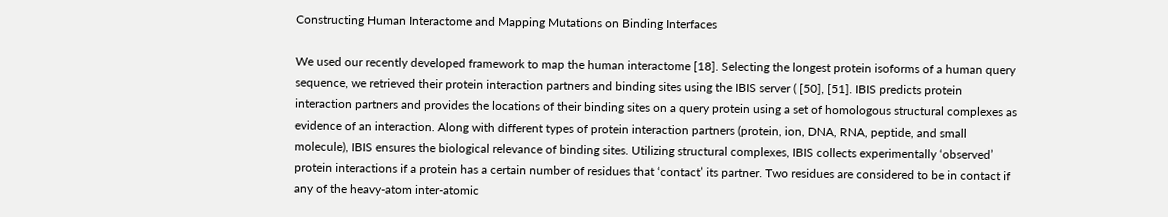Constructing Human Interactome and Mapping Mutations on Binding Interfaces

We used our recently developed framework to map the human interactome [18]. Selecting the longest protein isoforms of a human query sequence, we retrieved their protein interaction partners and binding sites using the IBIS server ( [50], [51]. IBIS predicts protein interaction partners and provides the locations of their binding sites on a query protein using a set of homologous structural complexes as evidence of an interaction. Along with different types of protein interaction partners (protein, ion, DNA, RNA, peptide, and small molecule), IBIS ensures the biological relevance of binding sites. Utilizing structural complexes, IBIS collects experimentally ‘observed’ protein interactions if a protein has a certain number of residues that ‘contact’ its partner. Two residues are considered to be in contact if any of the heavy-atom inter-atomic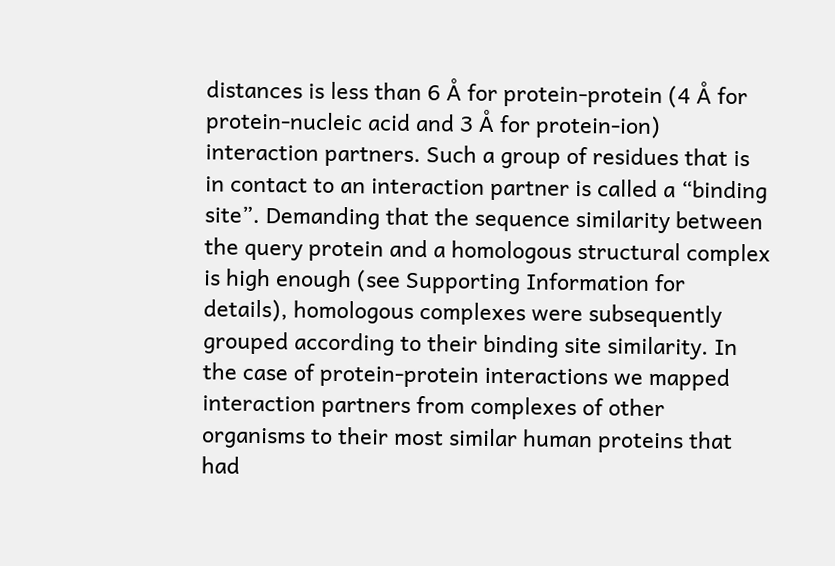distances is less than 6 Å for protein-protein (4 Å for protein-nucleic acid and 3 Å for protein-ion) interaction partners. Such a group of residues that is in contact to an interaction partner is called a “binding site”. Demanding that the sequence similarity between the query protein and a homologous structural complex is high enough (see Supporting Information for details), homologous complexes were subsequently grouped according to their binding site similarity. In the case of protein-protein interactions we mapped interaction partners from complexes of other organisms to their most similar human proteins that had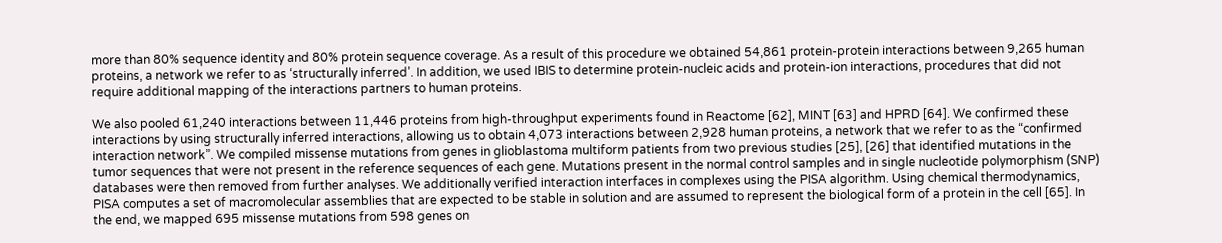more than 80% sequence identity and 80% protein sequence coverage. As a result of this procedure we obtained 54,861 protein-protein interactions between 9,265 human proteins, a network we refer to as ‘structurally inferred’. In addition, we used IBIS to determine protein-nucleic acids and protein-ion interactions, procedures that did not require additional mapping of the interactions partners to human proteins.

We also pooled 61,240 interactions between 11,446 proteins from high-throughput experiments found in Reactome [62], MINT [63] and HPRD [64]. We confirmed these interactions by using structurally inferred interactions, allowing us to obtain 4,073 interactions between 2,928 human proteins, a network that we refer to as the “confirmed interaction network”. We compiled missense mutations from genes in glioblastoma multiform patients from two previous studies [25], [26] that identified mutations in the tumor sequences that were not present in the reference sequences of each gene. Mutations present in the normal control samples and in single nucleotide polymorphism (SNP) databases were then removed from further analyses. We additionally verified interaction interfaces in complexes using the PISA algorithm. Using chemical thermodynamics, PISA computes a set of macromolecular assemblies that are expected to be stable in solution and are assumed to represent the biological form of a protein in the cell [65]. In the end, we mapped 695 missense mutations from 598 genes on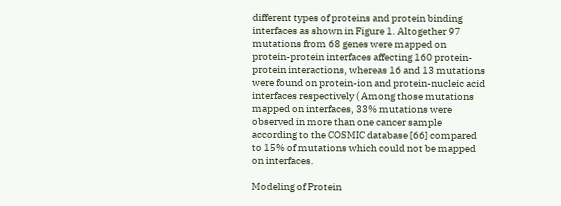different types of proteins and protein binding interfaces as shown in Figure 1. Altogether 97 mutations from 68 genes were mapped on protein-protein interfaces affecting 160 protein-protein interactions, whereas 16 and 13 mutations were found on protein-ion and protein-nucleic acid interfaces respectively ( Among those mutations mapped on interfaces, 33% mutations were observed in more than one cancer sample according to the COSMIC database [66] compared to 15% of mutations which could not be mapped on interfaces.

Modeling of Protein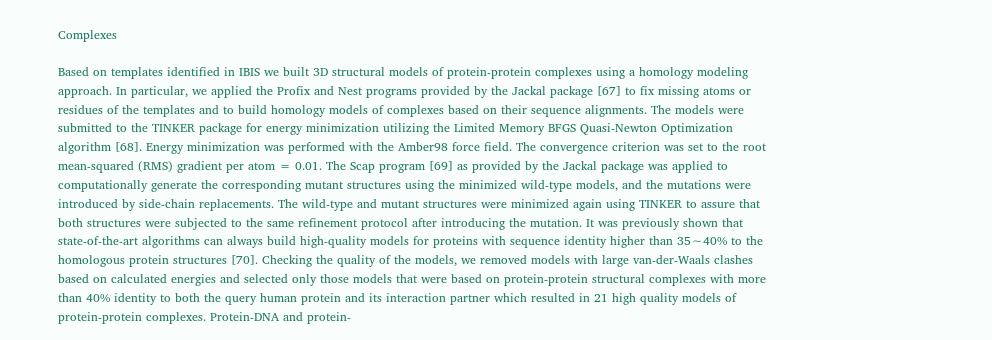Complexes

Based on templates identified in IBIS we built 3D structural models of protein-protein complexes using a homology modeling approach. In particular, we applied the Profix and Nest programs provided by the Jackal package [67] to fix missing atoms or residues of the templates and to build homology models of complexes based on their sequence alignments. The models were submitted to the TINKER package for energy minimization utilizing the Limited Memory BFGS Quasi-Newton Optimization algorithm [68]. Energy minimization was performed with the Amber98 force field. The convergence criterion was set to the root mean-squared (RMS) gradient per atom = 0.01. The Scap program [69] as provided by the Jackal package was applied to computationally generate the corresponding mutant structures using the minimized wild-type models, and the mutations were introduced by side-chain replacements. The wild-type and mutant structures were minimized again using TINKER to assure that both structures were subjected to the same refinement protocol after introducing the mutation. It was previously shown that state-of-the-art algorithms can always build high-quality models for proteins with sequence identity higher than 35∼40% to the homologous protein structures [70]. Checking the quality of the models, we removed models with large van-der-Waals clashes based on calculated energies and selected only those models that were based on protein-protein structural complexes with more than 40% identity to both the query human protein and its interaction partner which resulted in 21 high quality models of protein-protein complexes. Protein-DNA and protein-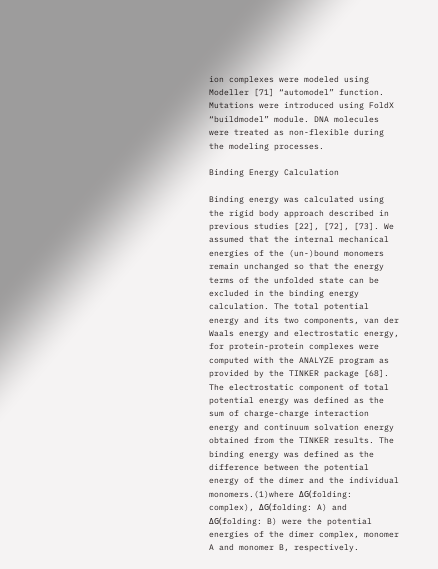ion complexes were modeled using Modeller [71] “automodel” function. Mutations were introduced using FoldX “buildmodel” module. DNA molecules were treated as non-flexible during the modeling processes.

Binding Energy Calculation

Binding energy was calculated using the rigid body approach described in previous studies [22], [72], [73]. We assumed that the internal mechanical energies of the (un-)bound monomers remain unchanged so that the energy terms of the unfolded state can be excluded in the binding energy calculation. The total potential energy and its two components, van der Waals energy and electrostatic energy, for protein-protein complexes were computed with the ANALYZE program as provided by the TINKER package [68]. The electrostatic component of total potential energy was defined as the sum of charge-charge interaction energy and continuum solvation energy obtained from the TINKER results. The binding energy was defined as the difference between the potential energy of the dimer and the individual monomers.(1)where ΔG(folding: complex), ΔG(folding: A) and ΔG(folding: B) were the potential energies of the dimer complex, monomer A and monomer B, respectively.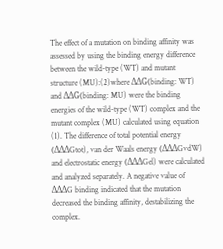The effect of a mutation on binding affinity was assessed by using the binding energy difference between the wild-type (WT) and mutant structure (MU):(2)where ΔΔG(binding: WT) and ΔΔG(binding: MU) were the binding energies of the wild-type (WT) complex and the mutant complex (MU) calculated using equation (1). The difference of total potential energy (ΔΔΔGtot), van der Waals energy (ΔΔΔGvdW) and electrostatic energy (ΔΔΔGel) were calculated and analyzed separately. A negative value of ΔΔΔG binding indicated that the mutation decreased the binding affinity, destabilizing the complex.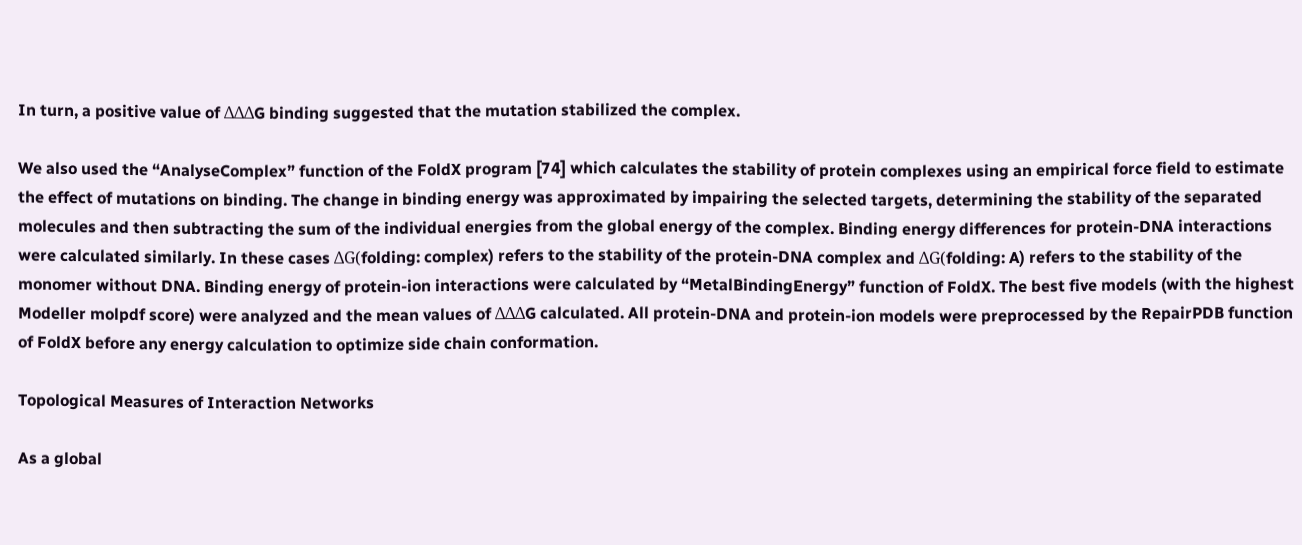In turn, a positive value of ΔΔΔG binding suggested that the mutation stabilized the complex.

We also used the “AnalyseComplex” function of the FoldX program [74] which calculates the stability of protein complexes using an empirical force field to estimate the effect of mutations on binding. The change in binding energy was approximated by impairing the selected targets, determining the stability of the separated molecules and then subtracting the sum of the individual energies from the global energy of the complex. Binding energy differences for protein-DNA interactions were calculated similarly. In these cases ΔG(folding: complex) refers to the stability of the protein-DNA complex and ΔG(folding: A) refers to the stability of the monomer without DNA. Binding energy of protein-ion interactions were calculated by “MetalBindingEnergy” function of FoldX. The best five models (with the highest Modeller molpdf score) were analyzed and the mean values of ΔΔΔG calculated. All protein-DNA and protein-ion models were preprocessed by the RepairPDB function of FoldX before any energy calculation to optimize side chain conformation.

Topological Measures of Interaction Networks

As a global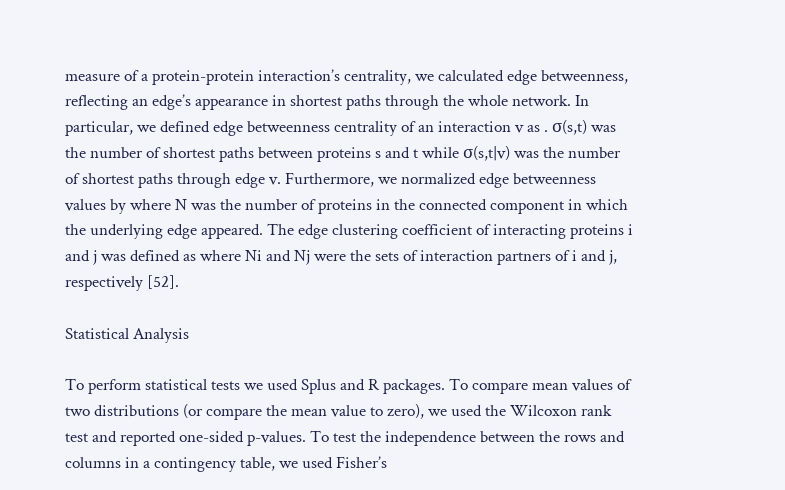measure of a protein-protein interaction’s centrality, we calculated edge betweenness, reflecting an edge’s appearance in shortest paths through the whole network. In particular, we defined edge betweenness centrality of an interaction v as . σ(s,t) was the number of shortest paths between proteins s and t while σ(s,t|v) was the number of shortest paths through edge v. Furthermore, we normalized edge betweenness values by where N was the number of proteins in the connected component in which the underlying edge appeared. The edge clustering coefficient of interacting proteins i and j was defined as where Ni and Nj were the sets of interaction partners of i and j, respectively [52].

Statistical Analysis

To perform statistical tests we used Splus and R packages. To compare mean values of two distributions (or compare the mean value to zero), we used the Wilcoxon rank test and reported one-sided p-values. To test the independence between the rows and columns in a contingency table, we used Fisher’s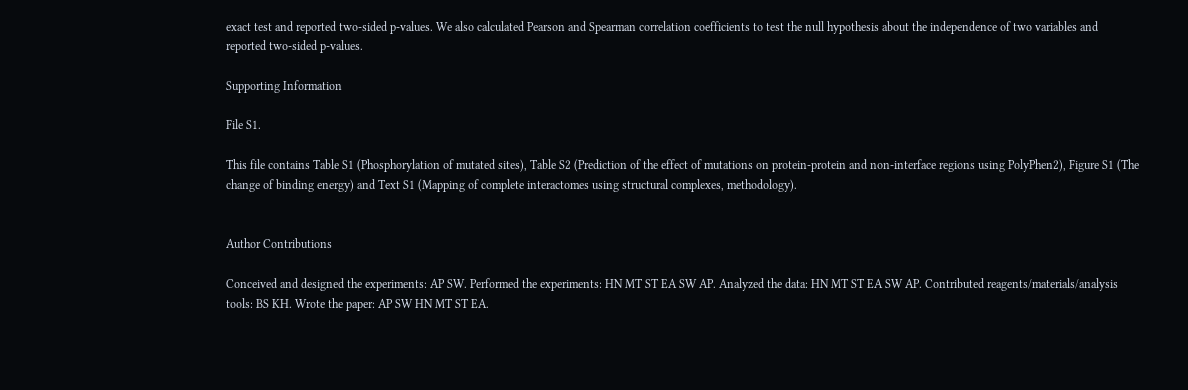exact test and reported two-sided p-values. We also calculated Pearson and Spearman correlation coefficients to test the null hypothesis about the independence of two variables and reported two-sided p-values.

Supporting Information

File S1.

This file contains Table S1 (Phosphorylation of mutated sites), Table S2 (Prediction of the effect of mutations on protein-protein and non-interface regions using PolyPhen2), Figure S1 (The change of binding energy) and Text S1 (Mapping of complete interactomes using structural complexes, methodology).


Author Contributions

Conceived and designed the experiments: AP SW. Performed the experiments: HN MT ST EA SW AP. Analyzed the data: HN MT ST EA SW AP. Contributed reagents/materials/analysis tools: BS KH. Wrote the paper: AP SW HN MT ST EA.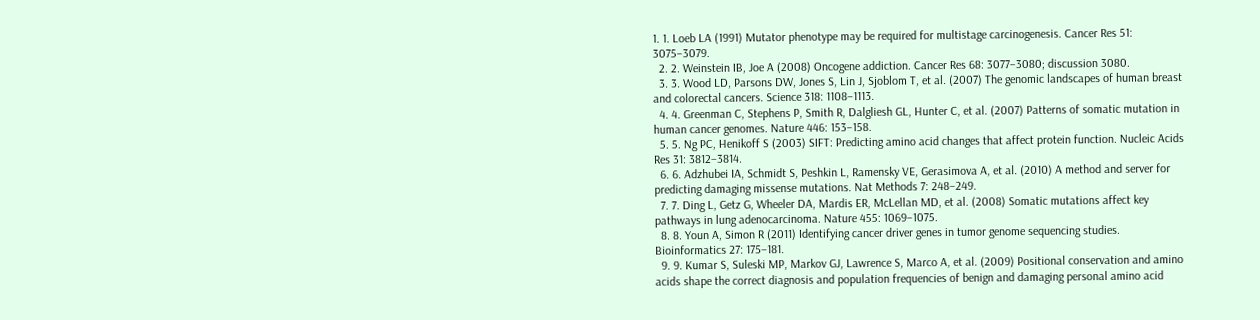1. 1. Loeb LA (1991) Mutator phenotype may be required for multistage carcinogenesis. Cancer Res 51: 3075–3079.
  2. 2. Weinstein IB, Joe A (2008) Oncogene addiction. Cancer Res 68: 3077–3080; discussion 3080.
  3. 3. Wood LD, Parsons DW, Jones S, Lin J, Sjoblom T, et al. (2007) The genomic landscapes of human breast and colorectal cancers. Science 318: 1108–1113.
  4. 4. Greenman C, Stephens P, Smith R, Dalgliesh GL, Hunter C, et al. (2007) Patterns of somatic mutation in human cancer genomes. Nature 446: 153–158.
  5. 5. Ng PC, Henikoff S (2003) SIFT: Predicting amino acid changes that affect protein function. Nucleic Acids Res 31: 3812–3814.
  6. 6. Adzhubei IA, Schmidt S, Peshkin L, Ramensky VE, Gerasimova A, et al. (2010) A method and server for predicting damaging missense mutations. Nat Methods 7: 248–249.
  7. 7. Ding L, Getz G, Wheeler DA, Mardis ER, McLellan MD, et al. (2008) Somatic mutations affect key pathways in lung adenocarcinoma. Nature 455: 1069–1075.
  8. 8. Youn A, Simon R (2011) Identifying cancer driver genes in tumor genome sequencing studies. Bioinformatics 27: 175–181.
  9. 9. Kumar S, Suleski MP, Markov GJ, Lawrence S, Marco A, et al. (2009) Positional conservation and amino acids shape the correct diagnosis and population frequencies of benign and damaging personal amino acid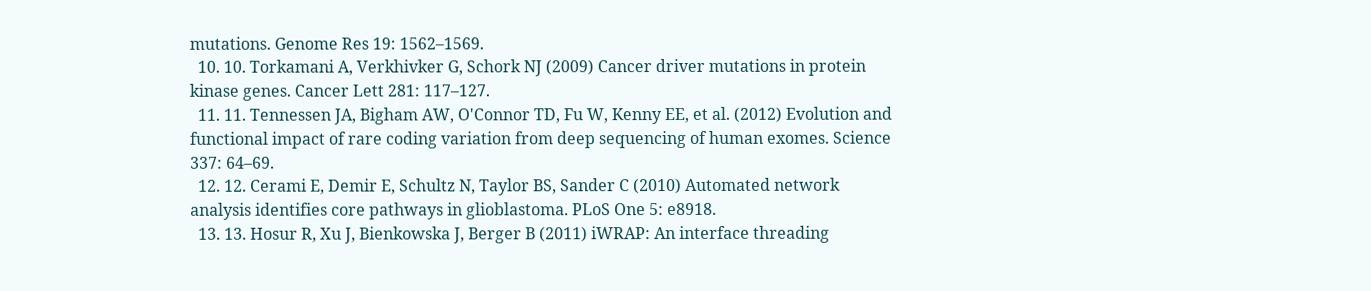mutations. Genome Res 19: 1562–1569.
  10. 10. Torkamani A, Verkhivker G, Schork NJ (2009) Cancer driver mutations in protein kinase genes. Cancer Lett 281: 117–127.
  11. 11. Tennessen JA, Bigham AW, O'Connor TD, Fu W, Kenny EE, et al. (2012) Evolution and functional impact of rare coding variation from deep sequencing of human exomes. Science 337: 64–69.
  12. 12. Cerami E, Demir E, Schultz N, Taylor BS, Sander C (2010) Automated network analysis identifies core pathways in glioblastoma. PLoS One 5: e8918.
  13. 13. Hosur R, Xu J, Bienkowska J, Berger B (2011) iWRAP: An interface threading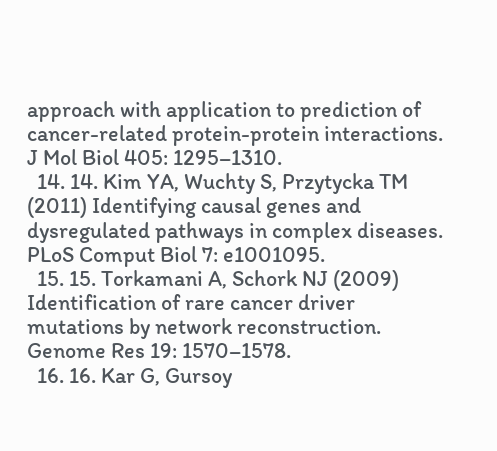approach with application to prediction of cancer-related protein-protein interactions. J Mol Biol 405: 1295–1310.
  14. 14. Kim YA, Wuchty S, Przytycka TM (2011) Identifying causal genes and dysregulated pathways in complex diseases. PLoS Comput Biol 7: e1001095.
  15. 15. Torkamani A, Schork NJ (2009) Identification of rare cancer driver mutations by network reconstruction. Genome Res 19: 1570–1578.
  16. 16. Kar G, Gursoy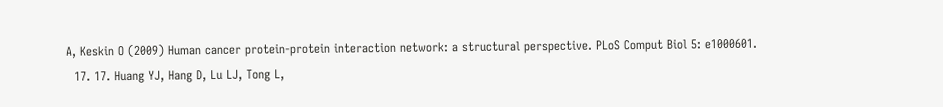A, Keskin O (2009) Human cancer protein-protein interaction network: a structural perspective. PLoS Comput Biol 5: e1000601.
  17. 17. Huang YJ, Hang D, Lu LJ, Tong L,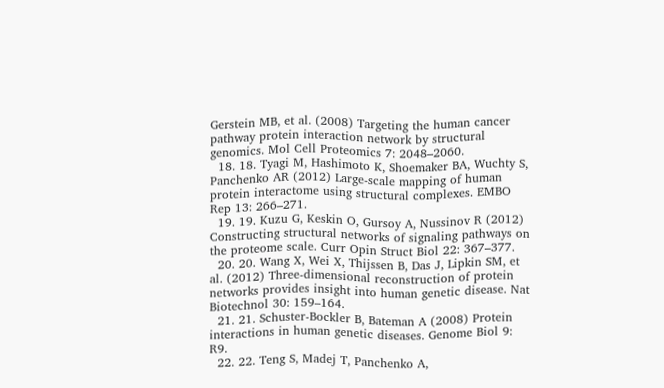Gerstein MB, et al. (2008) Targeting the human cancer pathway protein interaction network by structural genomics. Mol Cell Proteomics 7: 2048–2060.
  18. 18. Tyagi M, Hashimoto K, Shoemaker BA, Wuchty S, Panchenko AR (2012) Large-scale mapping of human protein interactome using structural complexes. EMBO Rep 13: 266–271.
  19. 19. Kuzu G, Keskin O, Gursoy A, Nussinov R (2012) Constructing structural networks of signaling pathways on the proteome scale. Curr Opin Struct Biol 22: 367–377.
  20. 20. Wang X, Wei X, Thijssen B, Das J, Lipkin SM, et al. (2012) Three-dimensional reconstruction of protein networks provides insight into human genetic disease. Nat Biotechnol 30: 159–164.
  21. 21. Schuster-Bockler B, Bateman A (2008) Protein interactions in human genetic diseases. Genome Biol 9: R9.
  22. 22. Teng S, Madej T, Panchenko A,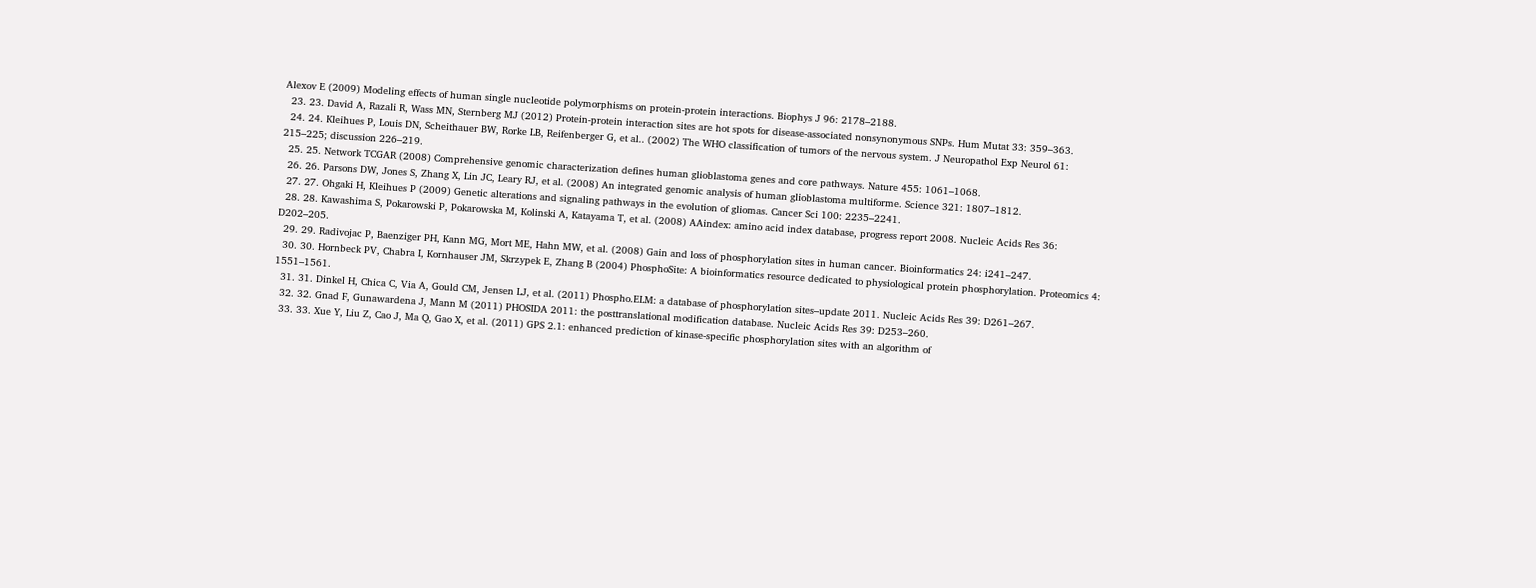Alexov E (2009) Modeling effects of human single nucleotide polymorphisms on protein-protein interactions. Biophys J 96: 2178–2188.
  23. 23. David A, Razali R, Wass MN, Sternberg MJ (2012) Protein-protein interaction sites are hot spots for disease-associated nonsynonymous SNPs. Hum Mutat 33: 359–363.
  24. 24. Kleihues P, Louis DN, Scheithauer BW, Rorke LB, Reifenberger G, et al.. (2002) The WHO classification of tumors of the nervous system. J Neuropathol Exp Neurol 61: 215–225; discussion 226–219.
  25. 25. Network TCGAR (2008) Comprehensive genomic characterization defines human glioblastoma genes and core pathways. Nature 455: 1061–1068.
  26. 26. Parsons DW, Jones S, Zhang X, Lin JC, Leary RJ, et al. (2008) An integrated genomic analysis of human glioblastoma multiforme. Science 321: 1807–1812.
  27. 27. Ohgaki H, Kleihues P (2009) Genetic alterations and signaling pathways in the evolution of gliomas. Cancer Sci 100: 2235–2241.
  28. 28. Kawashima S, Pokarowski P, Pokarowska M, Kolinski A, Katayama T, et al. (2008) AAindex: amino acid index database, progress report 2008. Nucleic Acids Res 36: D202–205.
  29. 29. Radivojac P, Baenziger PH, Kann MG, Mort ME, Hahn MW, et al. (2008) Gain and loss of phosphorylation sites in human cancer. Bioinformatics 24: i241–247.
  30. 30. Hornbeck PV, Chabra I, Kornhauser JM, Skrzypek E, Zhang B (2004) PhosphoSite: A bioinformatics resource dedicated to physiological protein phosphorylation. Proteomics 4: 1551–1561.
  31. 31. Dinkel H, Chica C, Via A, Gould CM, Jensen LJ, et al. (2011) Phospho.ELM: a database of phosphorylation sites–update 2011. Nucleic Acids Res 39: D261–267.
  32. 32. Gnad F, Gunawardena J, Mann M (2011) PHOSIDA 2011: the posttranslational modification database. Nucleic Acids Res 39: D253–260.
  33. 33. Xue Y, Liu Z, Cao J, Ma Q, Gao X, et al. (2011) GPS 2.1: enhanced prediction of kinase-specific phosphorylation sites with an algorithm of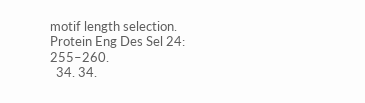motif length selection. Protein Eng Des Sel 24: 255–260.
  34. 34.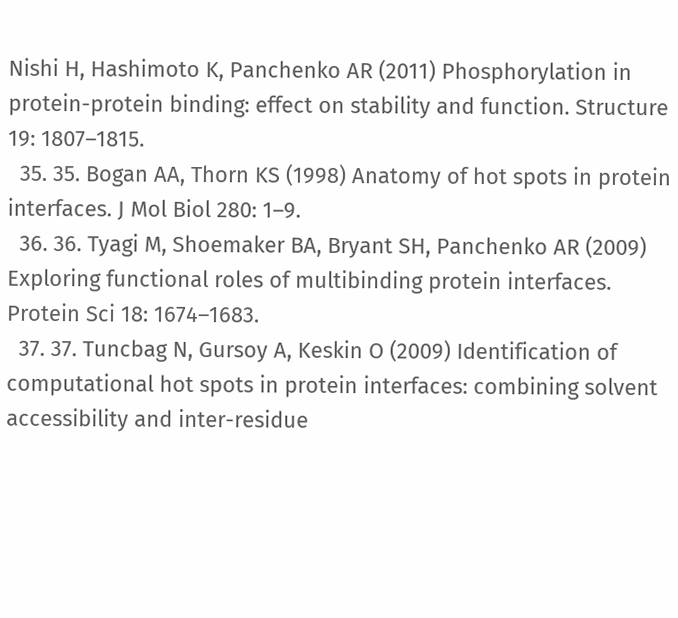Nishi H, Hashimoto K, Panchenko AR (2011) Phosphorylation in protein-protein binding: effect on stability and function. Structure 19: 1807–1815.
  35. 35. Bogan AA, Thorn KS (1998) Anatomy of hot spots in protein interfaces. J Mol Biol 280: 1–9.
  36. 36. Tyagi M, Shoemaker BA, Bryant SH, Panchenko AR (2009) Exploring functional roles of multibinding protein interfaces. Protein Sci 18: 1674–1683.
  37. 37. Tuncbag N, Gursoy A, Keskin O (2009) Identification of computational hot spots in protein interfaces: combining solvent accessibility and inter-residue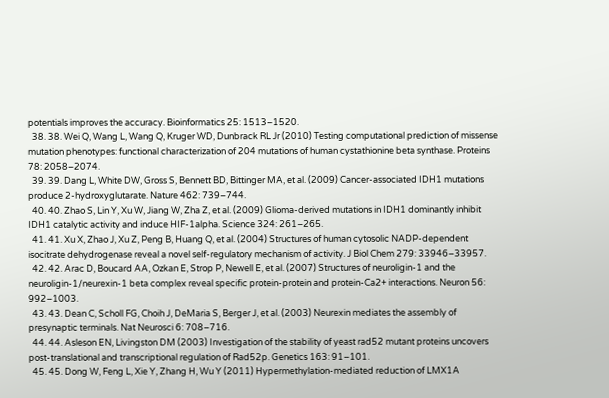potentials improves the accuracy. Bioinformatics 25: 1513–1520.
  38. 38. Wei Q, Wang L, Wang Q, Kruger WD, Dunbrack RL Jr (2010) Testing computational prediction of missense mutation phenotypes: functional characterization of 204 mutations of human cystathionine beta synthase. Proteins 78: 2058–2074.
  39. 39. Dang L, White DW, Gross S, Bennett BD, Bittinger MA, et al. (2009) Cancer-associated IDH1 mutations produce 2-hydroxyglutarate. Nature 462: 739–744.
  40. 40. Zhao S, Lin Y, Xu W, Jiang W, Zha Z, et al. (2009) Glioma-derived mutations in IDH1 dominantly inhibit IDH1 catalytic activity and induce HIF-1alpha. Science 324: 261–265.
  41. 41. Xu X, Zhao J, Xu Z, Peng B, Huang Q, et al. (2004) Structures of human cytosolic NADP-dependent isocitrate dehydrogenase reveal a novel self-regulatory mechanism of activity. J Biol Chem 279: 33946–33957.
  42. 42. Arac D, Boucard AA, Ozkan E, Strop P, Newell E, et al. (2007) Structures of neuroligin-1 and the neuroligin-1/neurexin-1 beta complex reveal specific protein-protein and protein-Ca2+ interactions. Neuron 56: 992–1003.
  43. 43. Dean C, Scholl FG, Choih J, DeMaria S, Berger J, et al. (2003) Neurexin mediates the assembly of presynaptic terminals. Nat Neurosci 6: 708–716.
  44. 44. Asleson EN, Livingston DM (2003) Investigation of the stability of yeast rad52 mutant proteins uncovers post-translational and transcriptional regulation of Rad52p. Genetics 163: 91–101.
  45. 45. Dong W, Feng L, Xie Y, Zhang H, Wu Y (2011) Hypermethylation-mediated reduction of LMX1A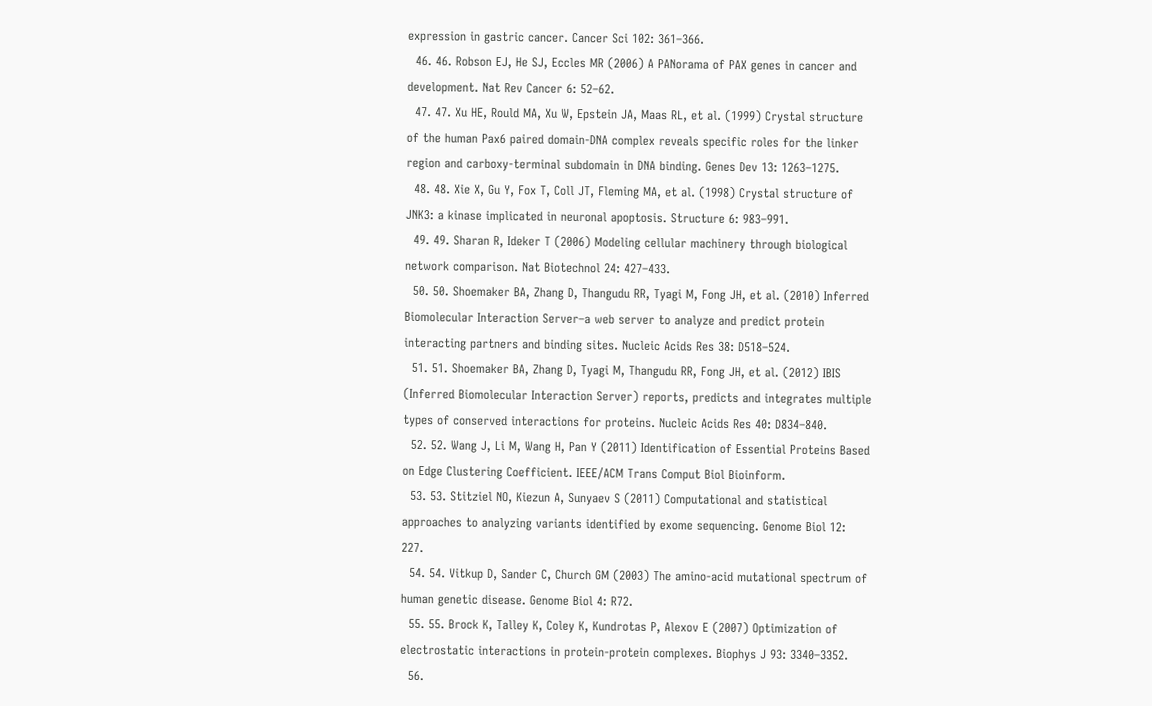expression in gastric cancer. Cancer Sci 102: 361–366.
  46. 46. Robson EJ, He SJ, Eccles MR (2006) A PANorama of PAX genes in cancer and development. Nat Rev Cancer 6: 52–62.
  47. 47. Xu HE, Rould MA, Xu W, Epstein JA, Maas RL, et al. (1999) Crystal structure of the human Pax6 paired domain-DNA complex reveals specific roles for the linker region and carboxy-terminal subdomain in DNA binding. Genes Dev 13: 1263–1275.
  48. 48. Xie X, Gu Y, Fox T, Coll JT, Fleming MA, et al. (1998) Crystal structure of JNK3: a kinase implicated in neuronal apoptosis. Structure 6: 983–991.
  49. 49. Sharan R, Ideker T (2006) Modeling cellular machinery through biological network comparison. Nat Biotechnol 24: 427–433.
  50. 50. Shoemaker BA, Zhang D, Thangudu RR, Tyagi M, Fong JH, et al. (2010) Inferred Biomolecular Interaction Server–a web server to analyze and predict protein interacting partners and binding sites. Nucleic Acids Res 38: D518–524.
  51. 51. Shoemaker BA, Zhang D, Tyagi M, Thangudu RR, Fong JH, et al. (2012) IBIS (Inferred Biomolecular Interaction Server) reports, predicts and integrates multiple types of conserved interactions for proteins. Nucleic Acids Res 40: D834–840.
  52. 52. Wang J, Li M, Wang H, Pan Y (2011) Identification of Essential Proteins Based on Edge Clustering Coefficient. IEEE/ACM Trans Comput Biol Bioinform.
  53. 53. Stitziel NO, Kiezun A, Sunyaev S (2011) Computational and statistical approaches to analyzing variants identified by exome sequencing. Genome Biol 12: 227.
  54. 54. Vitkup D, Sander C, Church GM (2003) The amino-acid mutational spectrum of human genetic disease. Genome Biol 4: R72.
  55. 55. Brock K, Talley K, Coley K, Kundrotas P, Alexov E (2007) Optimization of electrostatic interactions in protein-protein complexes. Biophys J 93: 3340–3352.
  56.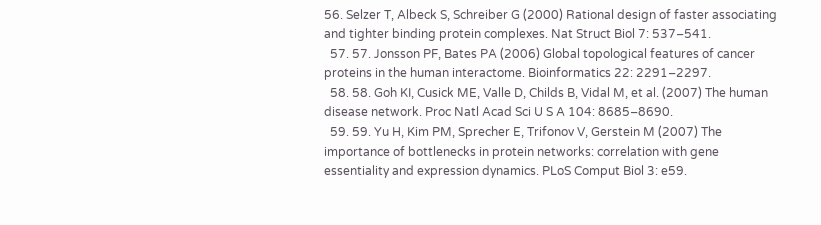56. Selzer T, Albeck S, Schreiber G (2000) Rational design of faster associating and tighter binding protein complexes. Nat Struct Biol 7: 537–541.
  57. 57. Jonsson PF, Bates PA (2006) Global topological features of cancer proteins in the human interactome. Bioinformatics 22: 2291–2297.
  58. 58. Goh KI, Cusick ME, Valle D, Childs B, Vidal M, et al. (2007) The human disease network. Proc Natl Acad Sci U S A 104: 8685–8690.
  59. 59. Yu H, Kim PM, Sprecher E, Trifonov V, Gerstein M (2007) The importance of bottlenecks in protein networks: correlation with gene essentiality and expression dynamics. PLoS Comput Biol 3: e59.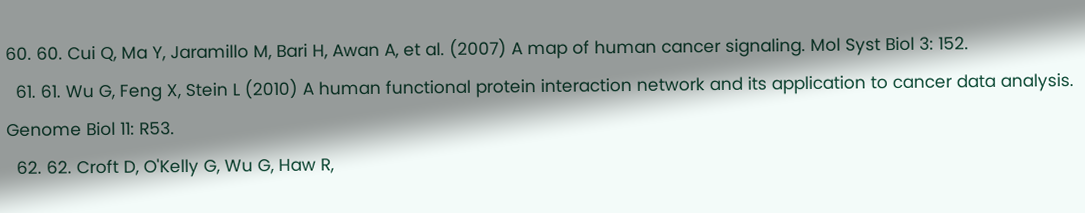60. 60. Cui Q, Ma Y, Jaramillo M, Bari H, Awan A, et al. (2007) A map of human cancer signaling. Mol Syst Biol 3: 152.
  61. 61. Wu G, Feng X, Stein L (2010) A human functional protein interaction network and its application to cancer data analysis. Genome Biol 11: R53.
  62. 62. Croft D, O'Kelly G, Wu G, Haw R,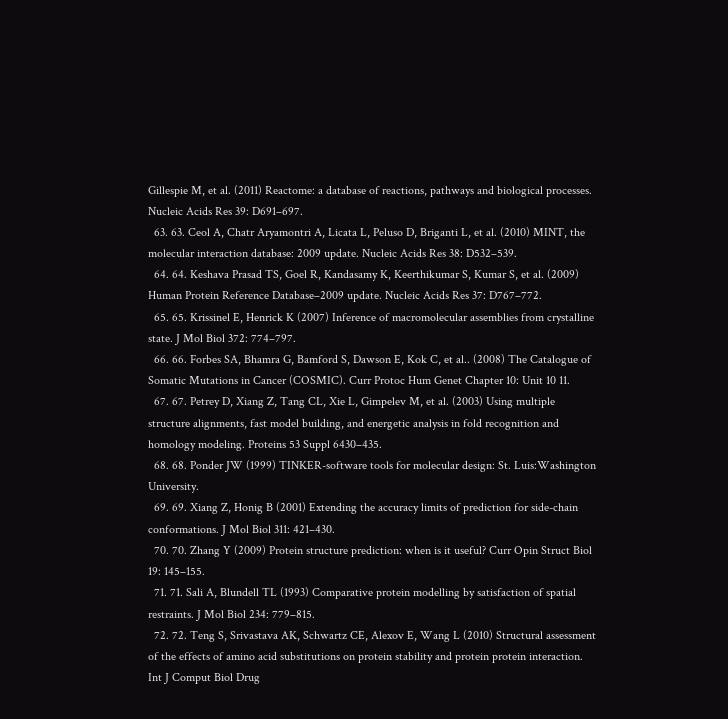Gillespie M, et al. (2011) Reactome: a database of reactions, pathways and biological processes. Nucleic Acids Res 39: D691–697.
  63. 63. Ceol A, Chatr Aryamontri A, Licata L, Peluso D, Briganti L, et al. (2010) MINT, the molecular interaction database: 2009 update. Nucleic Acids Res 38: D532–539.
  64. 64. Keshava Prasad TS, Goel R, Kandasamy K, Keerthikumar S, Kumar S, et al. (2009) Human Protein Reference Database–2009 update. Nucleic Acids Res 37: D767–772.
  65. 65. Krissinel E, Henrick K (2007) Inference of macromolecular assemblies from crystalline state. J Mol Biol 372: 774–797.
  66. 66. Forbes SA, Bhamra G, Bamford S, Dawson E, Kok C, et al.. (2008) The Catalogue of Somatic Mutations in Cancer (COSMIC). Curr Protoc Hum Genet Chapter 10: Unit 10 11.
  67. 67. Petrey D, Xiang Z, Tang CL, Xie L, Gimpelev M, et al. (2003) Using multiple structure alignments, fast model building, and energetic analysis in fold recognition and homology modeling. Proteins 53 Suppl 6430–435.
  68. 68. Ponder JW (1999) TINKER-software tools for molecular design: St. Luis:Washington University.
  69. 69. Xiang Z, Honig B (2001) Extending the accuracy limits of prediction for side-chain conformations. J Mol Biol 311: 421–430.
  70. 70. Zhang Y (2009) Protein structure prediction: when is it useful? Curr Opin Struct Biol 19: 145–155.
  71. 71. Sali A, Blundell TL (1993) Comparative protein modelling by satisfaction of spatial restraints. J Mol Biol 234: 779–815.
  72. 72. Teng S, Srivastava AK, Schwartz CE, Alexov E, Wang L (2010) Structural assessment of the effects of amino acid substitutions on protein stability and protein protein interaction. Int J Comput Biol Drug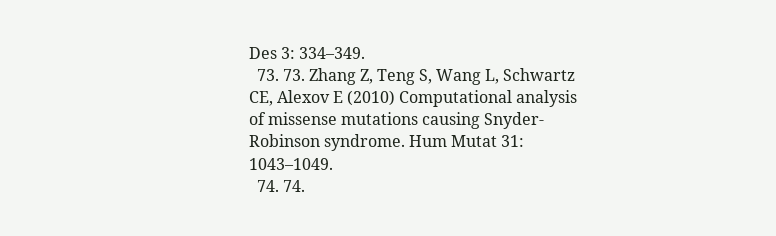Des 3: 334–349.
  73. 73. Zhang Z, Teng S, Wang L, Schwartz CE, Alexov E (2010) Computational analysis of missense mutations causing Snyder-Robinson syndrome. Hum Mutat 31: 1043–1049.
  74. 74.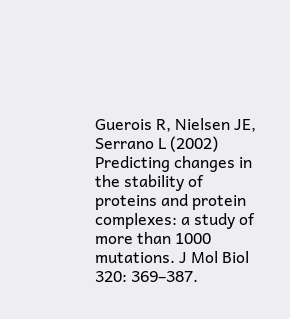Guerois R, Nielsen JE, Serrano L (2002) Predicting changes in the stability of proteins and protein complexes: a study of more than 1000 mutations. J Mol Biol 320: 369–387.